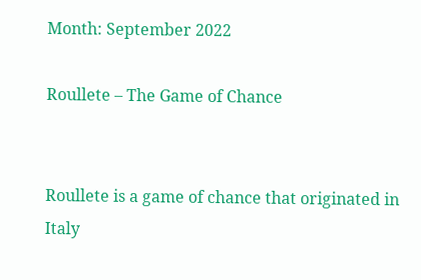Month: September 2022

Roullete – The Game of Chance


Roullete is a game of chance that originated in Italy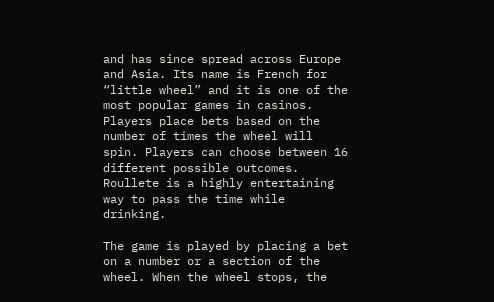and has since spread across Europe and Asia. Its name is French for “little wheel” and it is one of the most popular games in casinos. Players place bets based on the number of times the wheel will spin. Players can choose between 16 different possible outcomes. Roullete is a highly entertaining way to pass the time while drinking.

The game is played by placing a bet on a number or a section of the wheel. When the wheel stops, the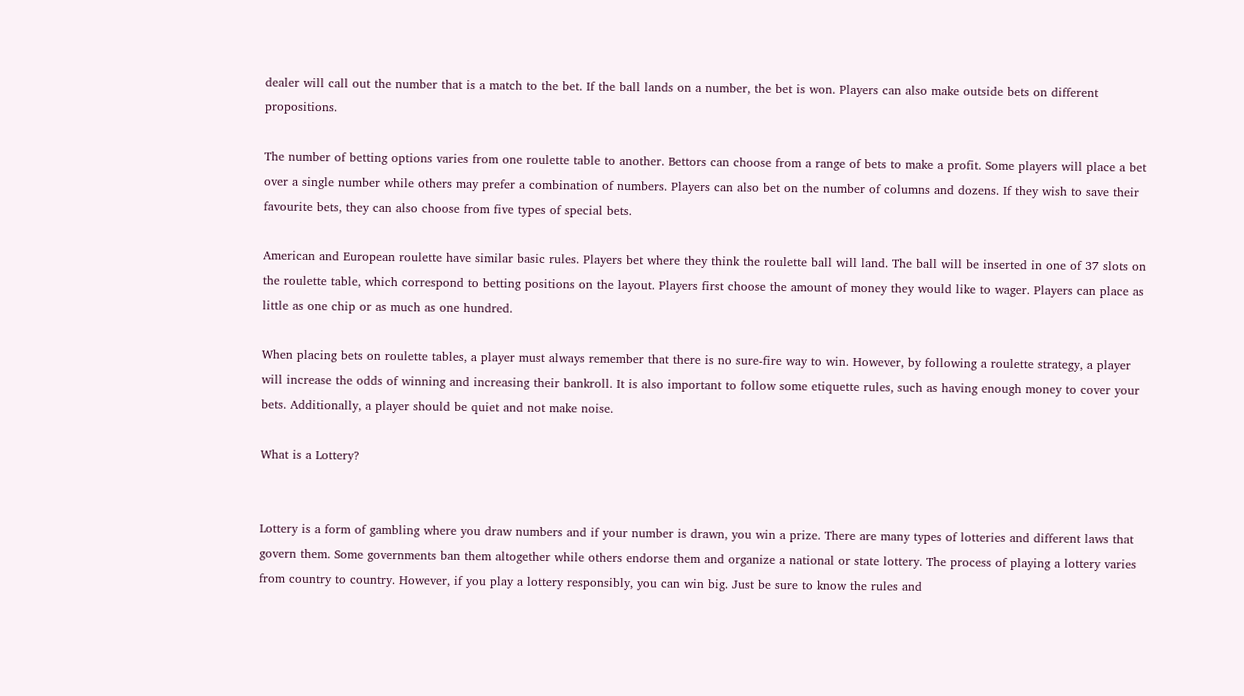dealer will call out the number that is a match to the bet. If the ball lands on a number, the bet is won. Players can also make outside bets on different propositions.

The number of betting options varies from one roulette table to another. Bettors can choose from a range of bets to make a profit. Some players will place a bet over a single number while others may prefer a combination of numbers. Players can also bet on the number of columns and dozens. If they wish to save their favourite bets, they can also choose from five types of special bets.

American and European roulette have similar basic rules. Players bet where they think the roulette ball will land. The ball will be inserted in one of 37 slots on the roulette table, which correspond to betting positions on the layout. Players first choose the amount of money they would like to wager. Players can place as little as one chip or as much as one hundred.

When placing bets on roulette tables, a player must always remember that there is no sure-fire way to win. However, by following a roulette strategy, a player will increase the odds of winning and increasing their bankroll. It is also important to follow some etiquette rules, such as having enough money to cover your bets. Additionally, a player should be quiet and not make noise.

What is a Lottery?


Lottery is a form of gambling where you draw numbers and if your number is drawn, you win a prize. There are many types of lotteries and different laws that govern them. Some governments ban them altogether while others endorse them and organize a national or state lottery. The process of playing a lottery varies from country to country. However, if you play a lottery responsibly, you can win big. Just be sure to know the rules and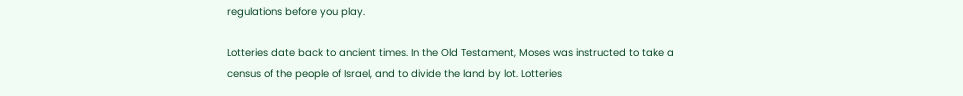regulations before you play.

Lotteries date back to ancient times. In the Old Testament, Moses was instructed to take a census of the people of Israel, and to divide the land by lot. Lotteries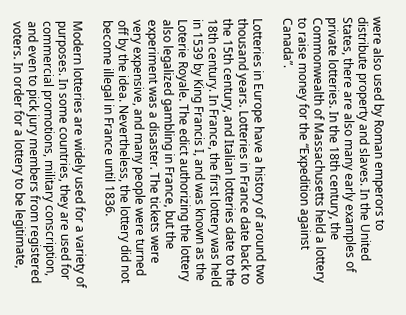were also used by Roman emperors to distribute property and slaves. In the United States, there are also many early examples of private lotteries. In the 18th century, the Commonwealth of Massachusetts held a lottery to raise money for the “Expedition against Canada”.

Lotteries in Europe have a history of around two thousand years. Lotteries in France date back to the 15th century, and Italian lotteries date to the 18th century. In France, the first lottery was held in 1539 by King Francis I, and was known as the Loterie Royale. The edict authorizing the lottery also legalized gambling in France, but the experiment was a disaster. The tickets were very expensive, and many people were turned off by the idea. Nevertheless, the lottery did not become illegal in France until 1836.

Modern lotteries are widely used for a variety of purposes. In some countries, they are used for commercial promotions, military conscription, and even to pick jury members from registered voters. In order for a lottery to be legitimate,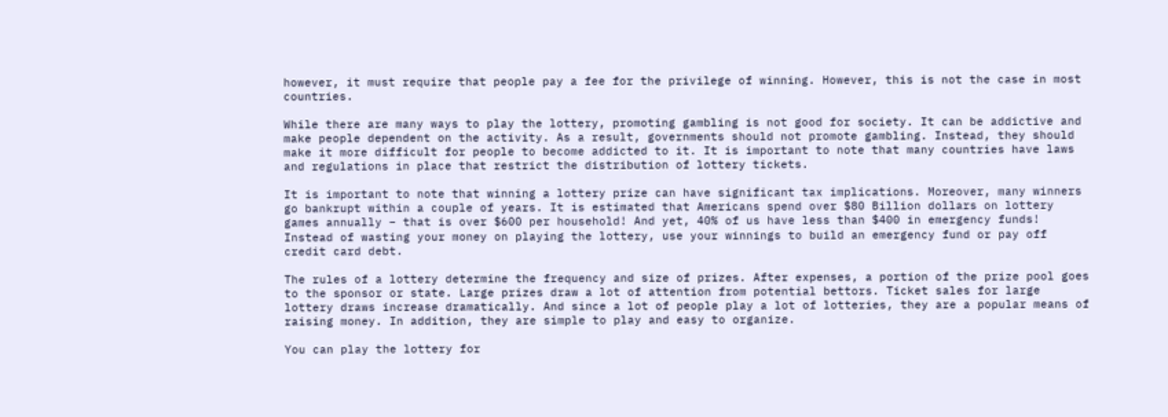however, it must require that people pay a fee for the privilege of winning. However, this is not the case in most countries.

While there are many ways to play the lottery, promoting gambling is not good for society. It can be addictive and make people dependent on the activity. As a result, governments should not promote gambling. Instead, they should make it more difficult for people to become addicted to it. It is important to note that many countries have laws and regulations in place that restrict the distribution of lottery tickets.

It is important to note that winning a lottery prize can have significant tax implications. Moreover, many winners go bankrupt within a couple of years. It is estimated that Americans spend over $80 Billion dollars on lottery games annually – that is over $600 per household! And yet, 40% of us have less than $400 in emergency funds! Instead of wasting your money on playing the lottery, use your winnings to build an emergency fund or pay off credit card debt.

The rules of a lottery determine the frequency and size of prizes. After expenses, a portion of the prize pool goes to the sponsor or state. Large prizes draw a lot of attention from potential bettors. Ticket sales for large lottery draws increase dramatically. And since a lot of people play a lot of lotteries, they are a popular means of raising money. In addition, they are simple to play and easy to organize.

You can play the lottery for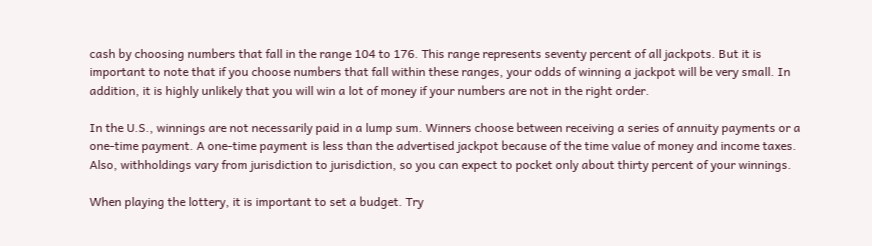cash by choosing numbers that fall in the range 104 to 176. This range represents seventy percent of all jackpots. But it is important to note that if you choose numbers that fall within these ranges, your odds of winning a jackpot will be very small. In addition, it is highly unlikely that you will win a lot of money if your numbers are not in the right order.

In the U.S., winnings are not necessarily paid in a lump sum. Winners choose between receiving a series of annuity payments or a one-time payment. A one-time payment is less than the advertised jackpot because of the time value of money and income taxes. Also, withholdings vary from jurisdiction to jurisdiction, so you can expect to pocket only about thirty percent of your winnings.

When playing the lottery, it is important to set a budget. Try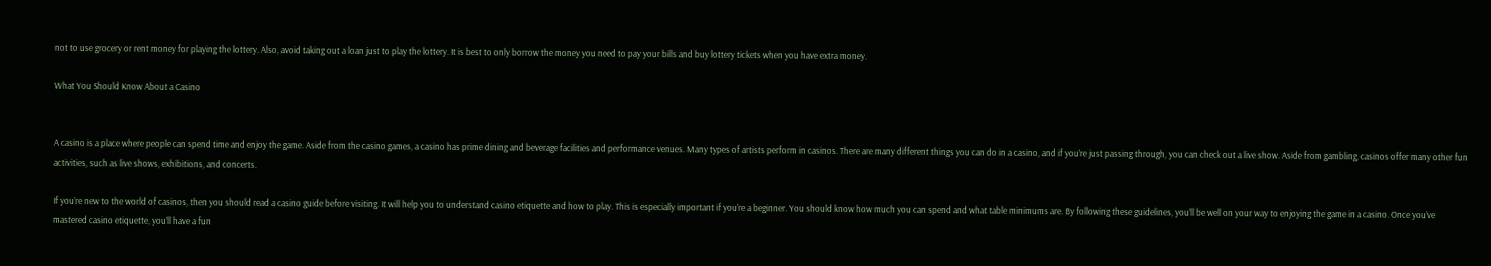not to use grocery or rent money for playing the lottery. Also, avoid taking out a loan just to play the lottery. It is best to only borrow the money you need to pay your bills and buy lottery tickets when you have extra money.

What You Should Know About a Casino


A casino is a place where people can spend time and enjoy the game. Aside from the casino games, a casino has prime dining and beverage facilities and performance venues. Many types of artists perform in casinos. There are many different things you can do in a casino, and if you’re just passing through, you can check out a live show. Aside from gambling, casinos offer many other fun activities, such as live shows, exhibitions, and concerts.

If you’re new to the world of casinos, then you should read a casino guide before visiting. It will help you to understand casino etiquette and how to play. This is especially important if you’re a beginner. You should know how much you can spend and what table minimums are. By following these guidelines, you’ll be well on your way to enjoying the game in a casino. Once you’ve mastered casino etiquette, you’ll have a fun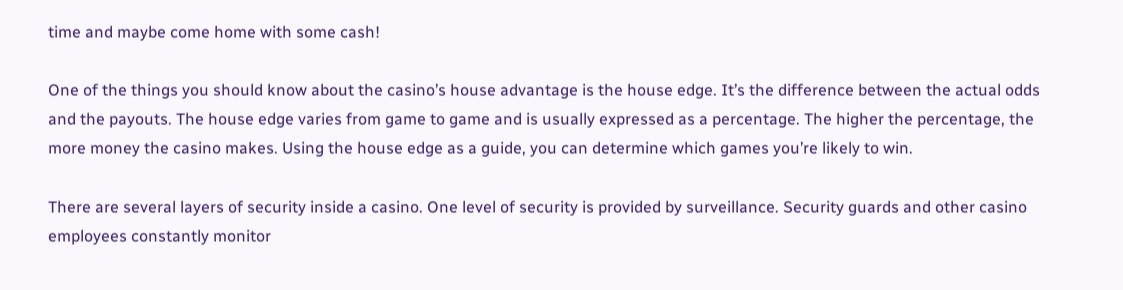time and maybe come home with some cash!

One of the things you should know about the casino’s house advantage is the house edge. It’s the difference between the actual odds and the payouts. The house edge varies from game to game and is usually expressed as a percentage. The higher the percentage, the more money the casino makes. Using the house edge as a guide, you can determine which games you’re likely to win.

There are several layers of security inside a casino. One level of security is provided by surveillance. Security guards and other casino employees constantly monitor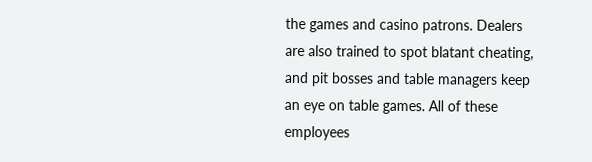the games and casino patrons. Dealers are also trained to spot blatant cheating, and pit bosses and table managers keep an eye on table games. All of these employees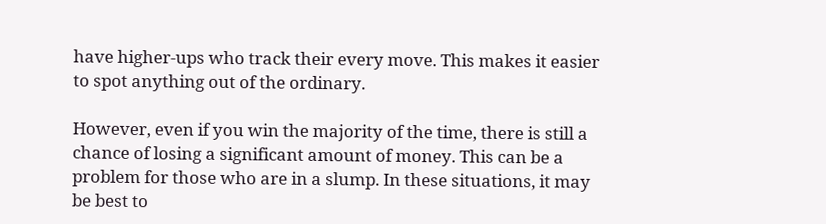have higher-ups who track their every move. This makes it easier to spot anything out of the ordinary.

However, even if you win the majority of the time, there is still a chance of losing a significant amount of money. This can be a problem for those who are in a slump. In these situations, it may be best to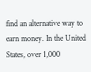find an alternative way to earn money. In the United States, over 1,000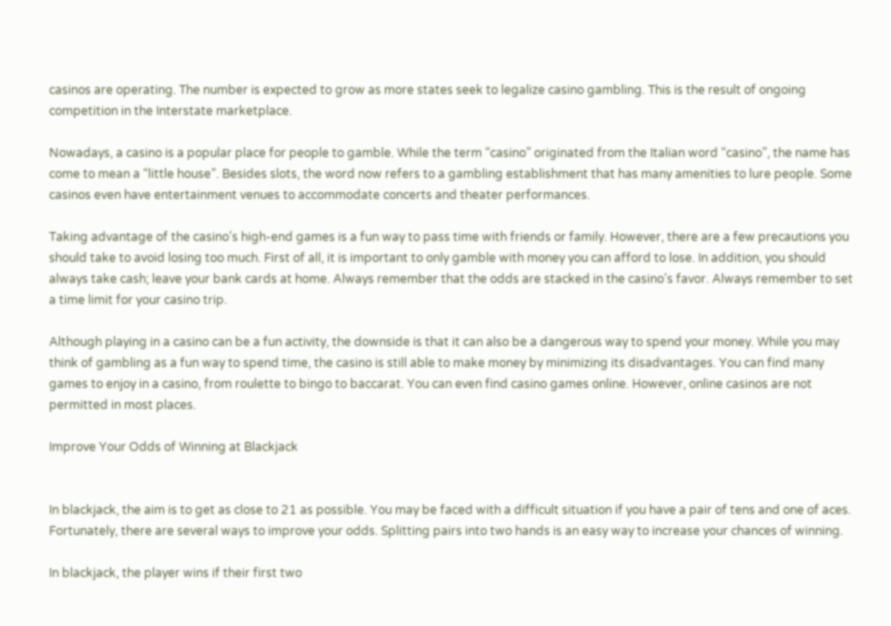casinos are operating. The number is expected to grow as more states seek to legalize casino gambling. This is the result of ongoing competition in the Interstate marketplace.

Nowadays, a casino is a popular place for people to gamble. While the term “casino” originated from the Italian word “casino”, the name has come to mean a “little house”. Besides slots, the word now refers to a gambling establishment that has many amenities to lure people. Some casinos even have entertainment venues to accommodate concerts and theater performances.

Taking advantage of the casino’s high-end games is a fun way to pass time with friends or family. However, there are a few precautions you should take to avoid losing too much. First of all, it is important to only gamble with money you can afford to lose. In addition, you should always take cash; leave your bank cards at home. Always remember that the odds are stacked in the casino’s favor. Always remember to set a time limit for your casino trip.

Although playing in a casino can be a fun activity, the downside is that it can also be a dangerous way to spend your money. While you may think of gambling as a fun way to spend time, the casino is still able to make money by minimizing its disadvantages. You can find many games to enjoy in a casino, from roulette to bingo to baccarat. You can even find casino games online. However, online casinos are not permitted in most places.

Improve Your Odds of Winning at Blackjack


In blackjack, the aim is to get as close to 21 as possible. You may be faced with a difficult situation if you have a pair of tens and one of aces. Fortunately, there are several ways to improve your odds. Splitting pairs into two hands is an easy way to increase your chances of winning.

In blackjack, the player wins if their first two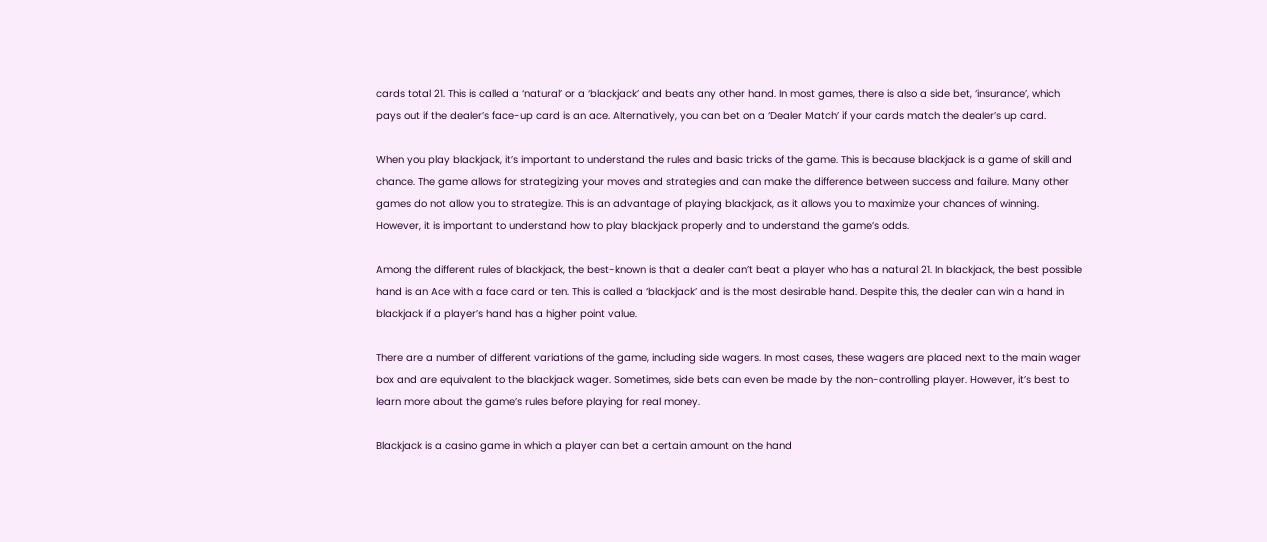cards total 21. This is called a ‘natural’ or a ‘blackjack’ and beats any other hand. In most games, there is also a side bet, ‘insurance’, which pays out if the dealer’s face-up card is an ace. Alternatively, you can bet on a ‘Dealer Match’ if your cards match the dealer’s up card.

When you play blackjack, it’s important to understand the rules and basic tricks of the game. This is because blackjack is a game of skill and chance. The game allows for strategizing your moves and strategies and can make the difference between success and failure. Many other games do not allow you to strategize. This is an advantage of playing blackjack, as it allows you to maximize your chances of winning. However, it is important to understand how to play blackjack properly and to understand the game’s odds.

Among the different rules of blackjack, the best-known is that a dealer can’t beat a player who has a natural 21. In blackjack, the best possible hand is an Ace with a face card or ten. This is called a ‘blackjack’ and is the most desirable hand. Despite this, the dealer can win a hand in blackjack if a player’s hand has a higher point value.

There are a number of different variations of the game, including side wagers. In most cases, these wagers are placed next to the main wager box and are equivalent to the blackjack wager. Sometimes, side bets can even be made by the non-controlling player. However, it’s best to learn more about the game’s rules before playing for real money.

Blackjack is a casino game in which a player can bet a certain amount on the hand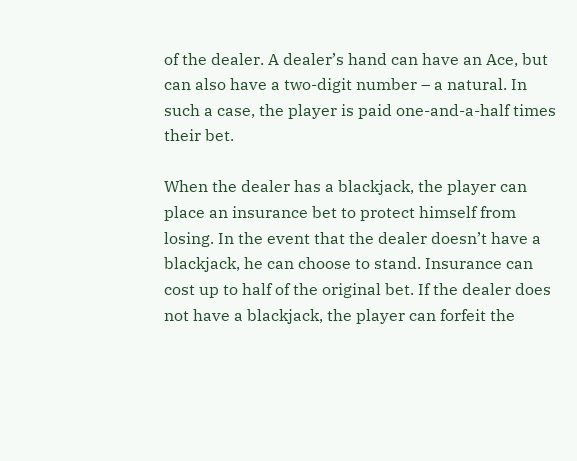of the dealer. A dealer’s hand can have an Ace, but can also have a two-digit number – a natural. In such a case, the player is paid one-and-a-half times their bet.

When the dealer has a blackjack, the player can place an insurance bet to protect himself from losing. In the event that the dealer doesn’t have a blackjack, he can choose to stand. Insurance can cost up to half of the original bet. If the dealer does not have a blackjack, the player can forfeit the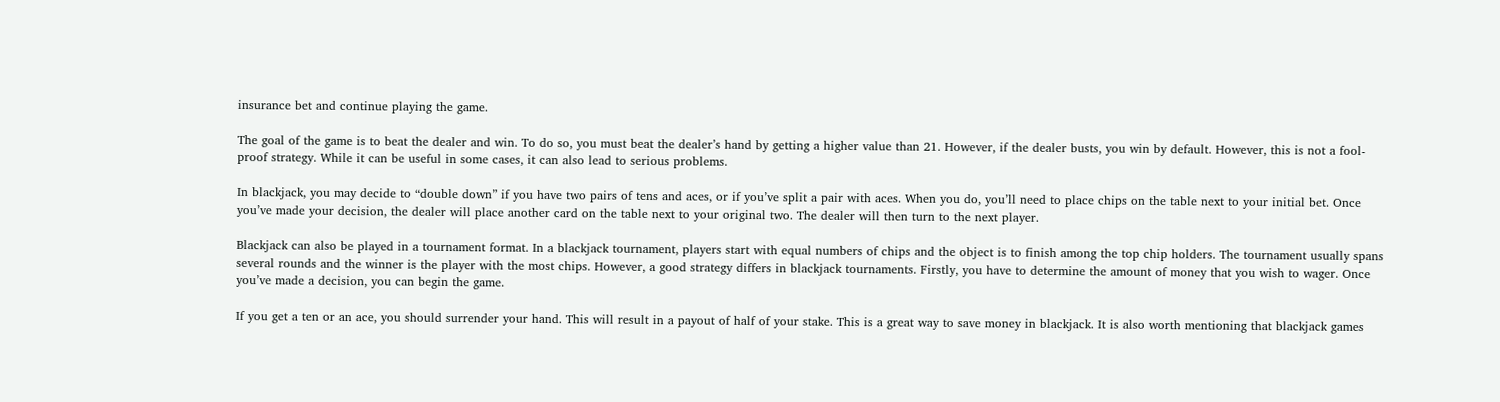insurance bet and continue playing the game.

The goal of the game is to beat the dealer and win. To do so, you must beat the dealer’s hand by getting a higher value than 21. However, if the dealer busts, you win by default. However, this is not a fool-proof strategy. While it can be useful in some cases, it can also lead to serious problems.

In blackjack, you may decide to “double down” if you have two pairs of tens and aces, or if you’ve split a pair with aces. When you do, you’ll need to place chips on the table next to your initial bet. Once you’ve made your decision, the dealer will place another card on the table next to your original two. The dealer will then turn to the next player.

Blackjack can also be played in a tournament format. In a blackjack tournament, players start with equal numbers of chips and the object is to finish among the top chip holders. The tournament usually spans several rounds and the winner is the player with the most chips. However, a good strategy differs in blackjack tournaments. Firstly, you have to determine the amount of money that you wish to wager. Once you’ve made a decision, you can begin the game.

If you get a ten or an ace, you should surrender your hand. This will result in a payout of half of your stake. This is a great way to save money in blackjack. It is also worth mentioning that blackjack games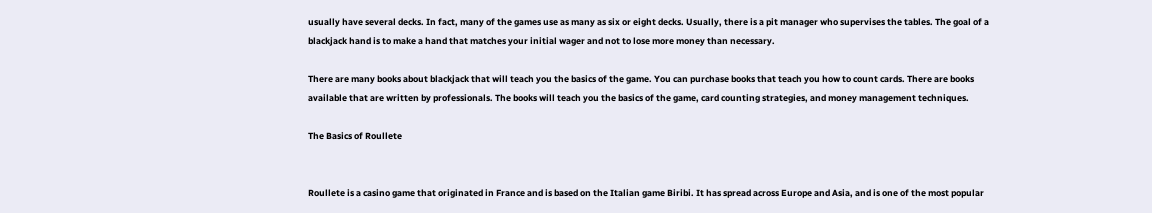usually have several decks. In fact, many of the games use as many as six or eight decks. Usually, there is a pit manager who supervises the tables. The goal of a blackjack hand is to make a hand that matches your initial wager and not to lose more money than necessary.

There are many books about blackjack that will teach you the basics of the game. You can purchase books that teach you how to count cards. There are books available that are written by professionals. The books will teach you the basics of the game, card counting strategies, and money management techniques.

The Basics of Roullete


Roullete is a casino game that originated in France and is based on the Italian game Biribi. It has spread across Europe and Asia, and is one of the most popular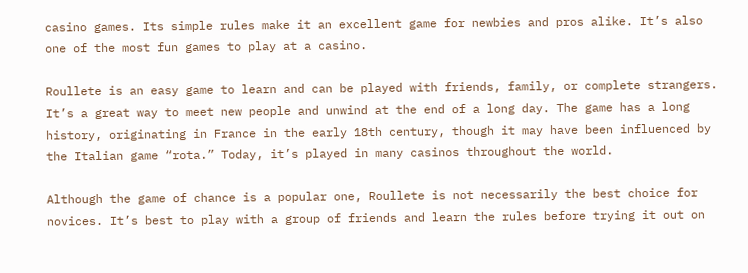casino games. Its simple rules make it an excellent game for newbies and pros alike. It’s also one of the most fun games to play at a casino.

Roullete is an easy game to learn and can be played with friends, family, or complete strangers. It’s a great way to meet new people and unwind at the end of a long day. The game has a long history, originating in France in the early 18th century, though it may have been influenced by the Italian game “rota.” Today, it’s played in many casinos throughout the world.

Although the game of chance is a popular one, Roullete is not necessarily the best choice for novices. It’s best to play with a group of friends and learn the rules before trying it out on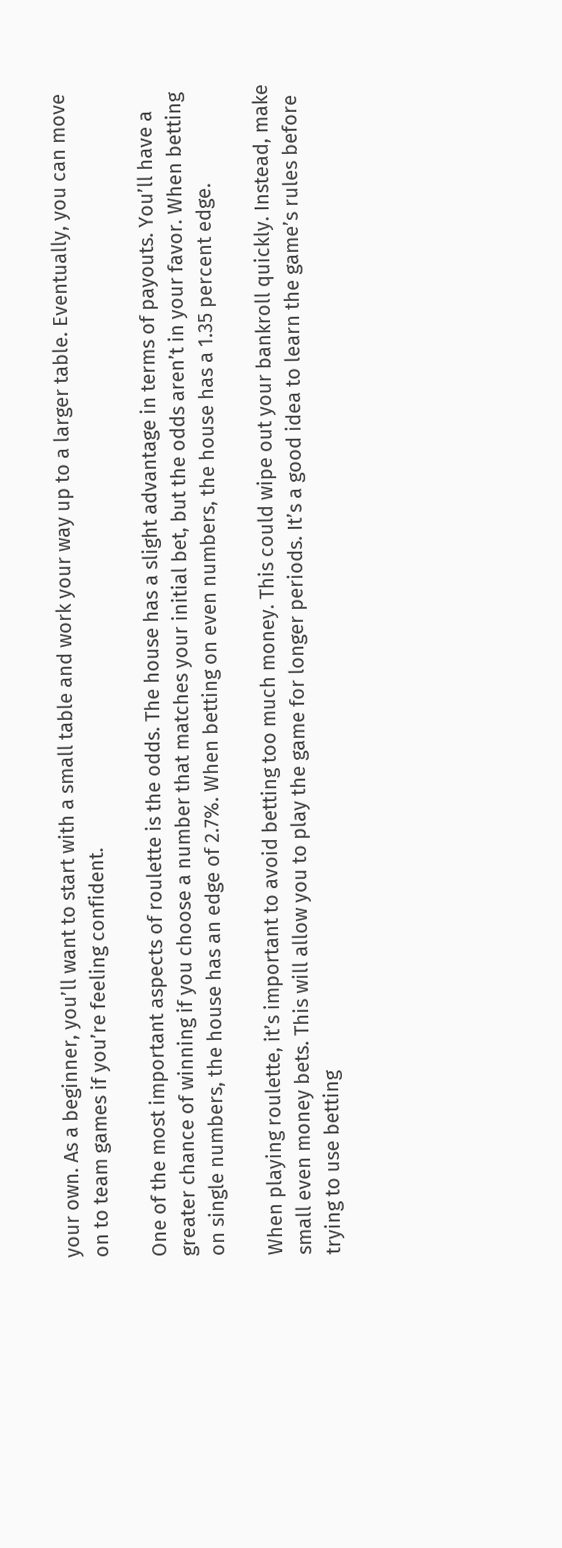your own. As a beginner, you’ll want to start with a small table and work your way up to a larger table. Eventually, you can move on to team games if you’re feeling confident.

One of the most important aspects of roulette is the odds. The house has a slight advantage in terms of payouts. You’ll have a greater chance of winning if you choose a number that matches your initial bet, but the odds aren’t in your favor. When betting on single numbers, the house has an edge of 2.7%. When betting on even numbers, the house has a 1.35 percent edge.

When playing roulette, it’s important to avoid betting too much money. This could wipe out your bankroll quickly. Instead, make small even money bets. This will allow you to play the game for longer periods. It’s a good idea to learn the game’s rules before trying to use betting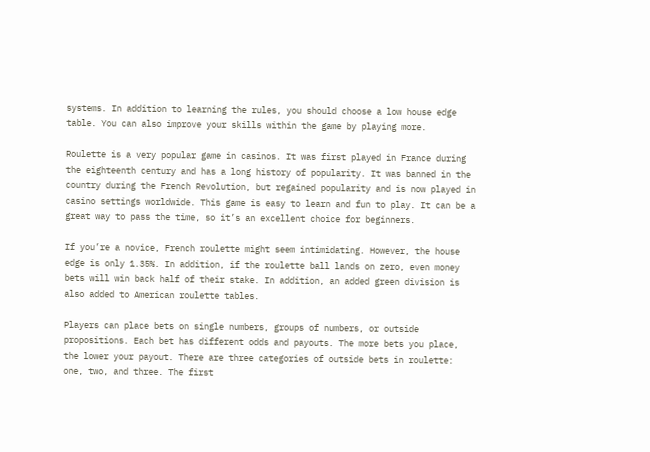systems. In addition to learning the rules, you should choose a low house edge table. You can also improve your skills within the game by playing more.

Roulette is a very popular game in casinos. It was first played in France during the eighteenth century and has a long history of popularity. It was banned in the country during the French Revolution, but regained popularity and is now played in casino settings worldwide. This game is easy to learn and fun to play. It can be a great way to pass the time, so it’s an excellent choice for beginners.

If you’re a novice, French roulette might seem intimidating. However, the house edge is only 1.35%. In addition, if the roulette ball lands on zero, even money bets will win back half of their stake. In addition, an added green division is also added to American roulette tables.

Players can place bets on single numbers, groups of numbers, or outside propositions. Each bet has different odds and payouts. The more bets you place, the lower your payout. There are three categories of outside bets in roulette: one, two, and three. The first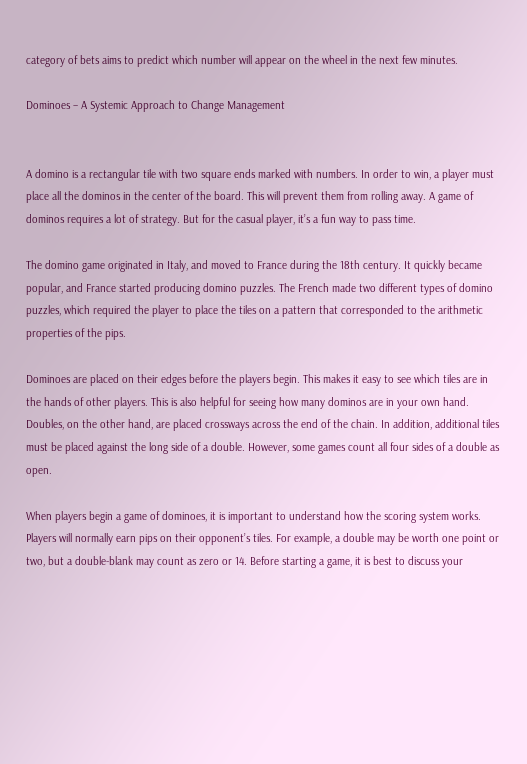category of bets aims to predict which number will appear on the wheel in the next few minutes.

Dominoes – A Systemic Approach to Change Management


A domino is a rectangular tile with two square ends marked with numbers. In order to win, a player must place all the dominos in the center of the board. This will prevent them from rolling away. A game of dominos requires a lot of strategy. But for the casual player, it’s a fun way to pass time.

The domino game originated in Italy, and moved to France during the 18th century. It quickly became popular, and France started producing domino puzzles. The French made two different types of domino puzzles, which required the player to place the tiles on a pattern that corresponded to the arithmetic properties of the pips.

Dominoes are placed on their edges before the players begin. This makes it easy to see which tiles are in the hands of other players. This is also helpful for seeing how many dominos are in your own hand. Doubles, on the other hand, are placed crossways across the end of the chain. In addition, additional tiles must be placed against the long side of a double. However, some games count all four sides of a double as open.

When players begin a game of dominoes, it is important to understand how the scoring system works. Players will normally earn pips on their opponent’s tiles. For example, a double may be worth one point or two, but a double-blank may count as zero or 14. Before starting a game, it is best to discuss your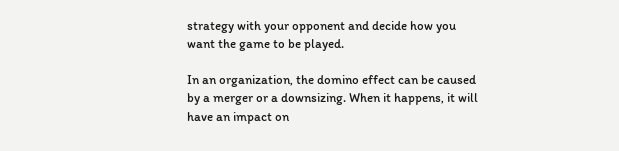strategy with your opponent and decide how you want the game to be played.

In an organization, the domino effect can be caused by a merger or a downsizing. When it happens, it will have an impact on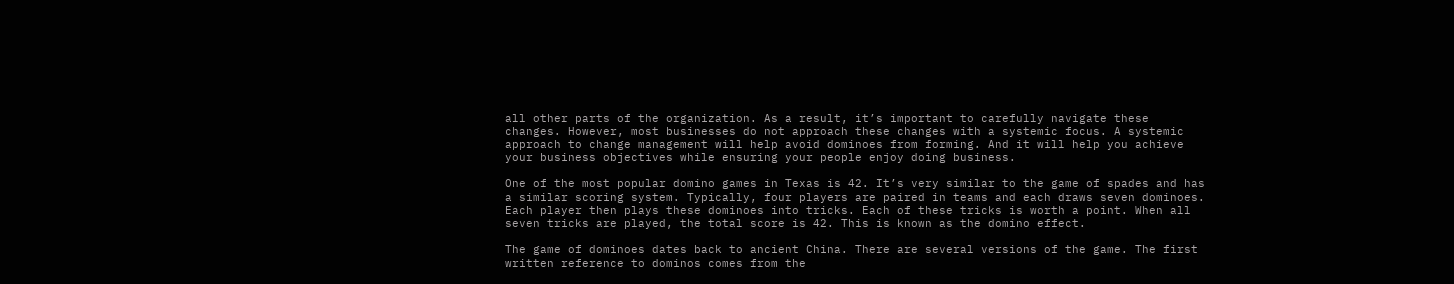all other parts of the organization. As a result, it’s important to carefully navigate these changes. However, most businesses do not approach these changes with a systemic focus. A systemic approach to change management will help avoid dominoes from forming. And it will help you achieve your business objectives while ensuring your people enjoy doing business.

One of the most popular domino games in Texas is 42. It’s very similar to the game of spades and has a similar scoring system. Typically, four players are paired in teams and each draws seven dominoes. Each player then plays these dominoes into tricks. Each of these tricks is worth a point. When all seven tricks are played, the total score is 42. This is known as the domino effect.

The game of dominoes dates back to ancient China. There are several versions of the game. The first written reference to dominos comes from the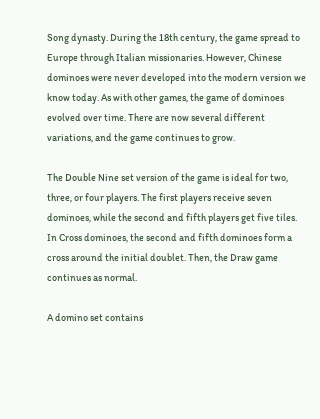Song dynasty. During the 18th century, the game spread to Europe through Italian missionaries. However, Chinese dominoes were never developed into the modern version we know today. As with other games, the game of dominoes evolved over time. There are now several different variations, and the game continues to grow.

The Double Nine set version of the game is ideal for two, three, or four players. The first players receive seven dominoes, while the second and fifth players get five tiles. In Cross dominoes, the second and fifth dominoes form a cross around the initial doublet. Then, the Draw game continues as normal.

A domino set contains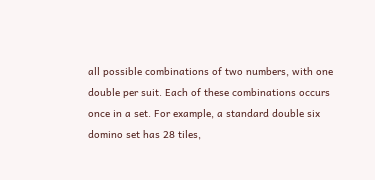all possible combinations of two numbers, with one double per suit. Each of these combinations occurs once in a set. For example, a standard double six domino set has 28 tiles,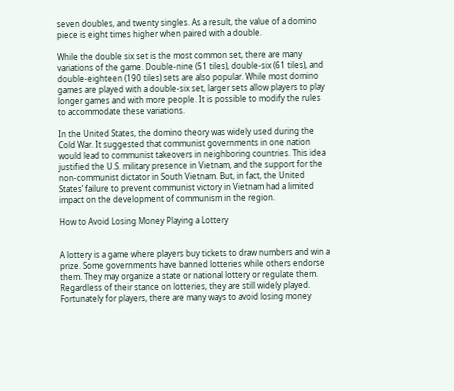seven doubles, and twenty singles. As a result, the value of a domino piece is eight times higher when paired with a double.

While the double six set is the most common set, there are many variations of the game. Double-nine (51 tiles), double-six (61 tiles), and double-eighteen (190 tiles) sets are also popular. While most domino games are played with a double-six set, larger sets allow players to play longer games and with more people. It is possible to modify the rules to accommodate these variations.

In the United States, the domino theory was widely used during the Cold War. It suggested that communist governments in one nation would lead to communist takeovers in neighboring countries. This idea justified the U.S. military presence in Vietnam, and the support for the non-communist dictator in South Vietnam. But, in fact, the United States’ failure to prevent communist victory in Vietnam had a limited impact on the development of communism in the region.

How to Avoid Losing Money Playing a Lottery


A lottery is a game where players buy tickets to draw numbers and win a prize. Some governments have banned lotteries while others endorse them. They may organize a state or national lottery or regulate them. Regardless of their stance on lotteries, they are still widely played. Fortunately for players, there are many ways to avoid losing money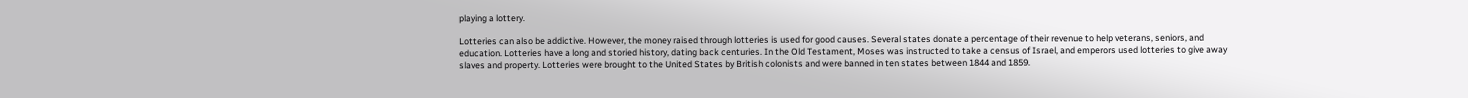playing a lottery.

Lotteries can also be addictive. However, the money raised through lotteries is used for good causes. Several states donate a percentage of their revenue to help veterans, seniors, and education. Lotteries have a long and storied history, dating back centuries. In the Old Testament, Moses was instructed to take a census of Israel, and emperors used lotteries to give away slaves and property. Lotteries were brought to the United States by British colonists and were banned in ten states between 1844 and 1859.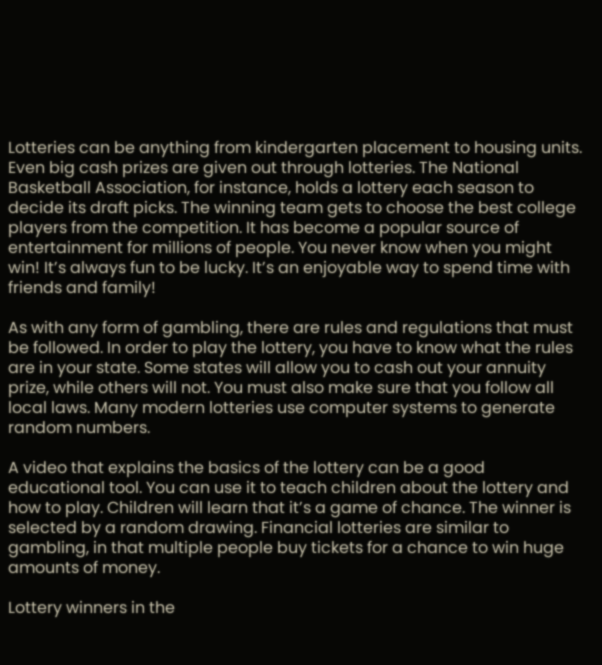Lotteries can be anything from kindergarten placement to housing units. Even big cash prizes are given out through lotteries. The National Basketball Association, for instance, holds a lottery each season to decide its draft picks. The winning team gets to choose the best college players from the competition. It has become a popular source of entertainment for millions of people. You never know when you might win! It’s always fun to be lucky. It’s an enjoyable way to spend time with friends and family!

As with any form of gambling, there are rules and regulations that must be followed. In order to play the lottery, you have to know what the rules are in your state. Some states will allow you to cash out your annuity prize, while others will not. You must also make sure that you follow all local laws. Many modern lotteries use computer systems to generate random numbers.

A video that explains the basics of the lottery can be a good educational tool. You can use it to teach children about the lottery and how to play. Children will learn that it’s a game of chance. The winner is selected by a random drawing. Financial lotteries are similar to gambling, in that multiple people buy tickets for a chance to win huge amounts of money.

Lottery winners in the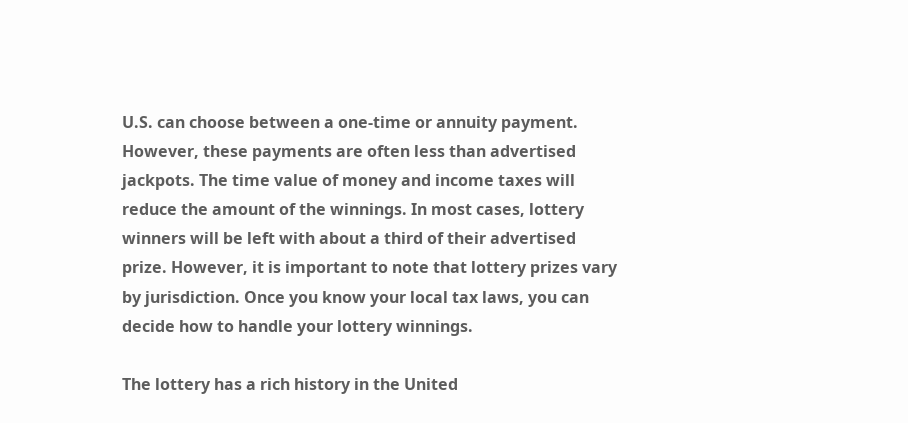U.S. can choose between a one-time or annuity payment. However, these payments are often less than advertised jackpots. The time value of money and income taxes will reduce the amount of the winnings. In most cases, lottery winners will be left with about a third of their advertised prize. However, it is important to note that lottery prizes vary by jurisdiction. Once you know your local tax laws, you can decide how to handle your lottery winnings.

The lottery has a rich history in the United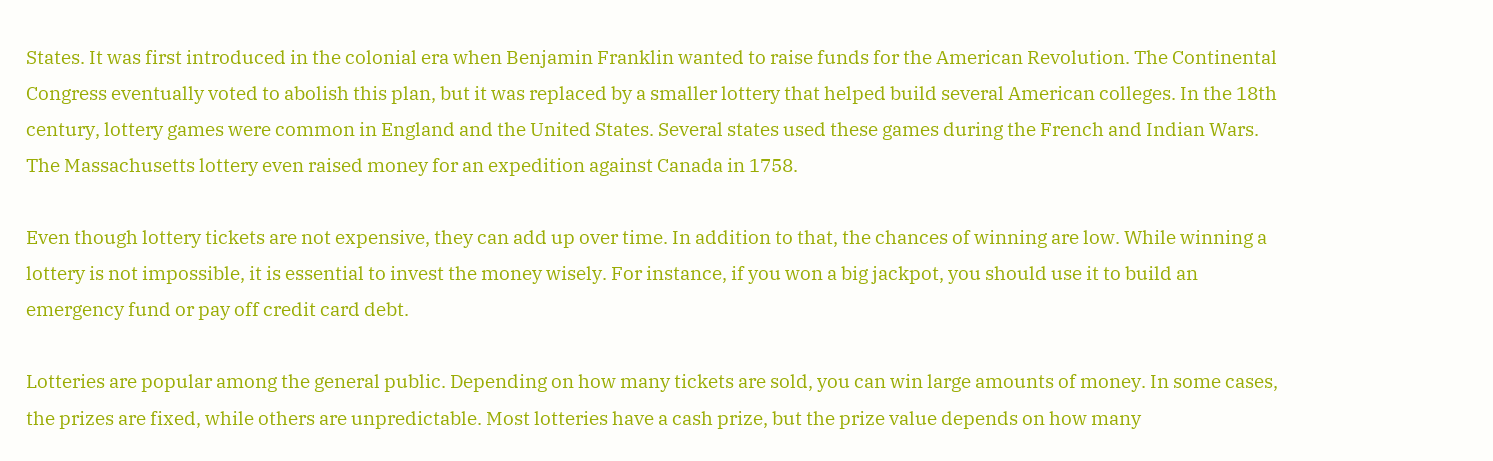States. It was first introduced in the colonial era when Benjamin Franklin wanted to raise funds for the American Revolution. The Continental Congress eventually voted to abolish this plan, but it was replaced by a smaller lottery that helped build several American colleges. In the 18th century, lottery games were common in England and the United States. Several states used these games during the French and Indian Wars. The Massachusetts lottery even raised money for an expedition against Canada in 1758.

Even though lottery tickets are not expensive, they can add up over time. In addition to that, the chances of winning are low. While winning a lottery is not impossible, it is essential to invest the money wisely. For instance, if you won a big jackpot, you should use it to build an emergency fund or pay off credit card debt.

Lotteries are popular among the general public. Depending on how many tickets are sold, you can win large amounts of money. In some cases, the prizes are fixed, while others are unpredictable. Most lotteries have a cash prize, but the prize value depends on how many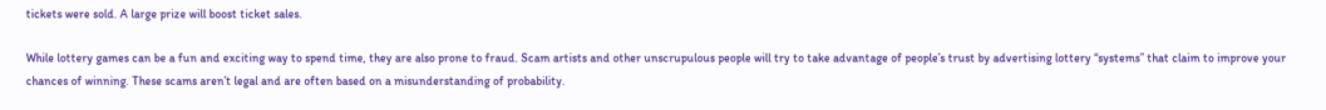tickets were sold. A large prize will boost ticket sales.

While lottery games can be a fun and exciting way to spend time, they are also prone to fraud. Scam artists and other unscrupulous people will try to take advantage of people’s trust by advertising lottery “systems” that claim to improve your chances of winning. These scams aren’t legal and are often based on a misunderstanding of probability.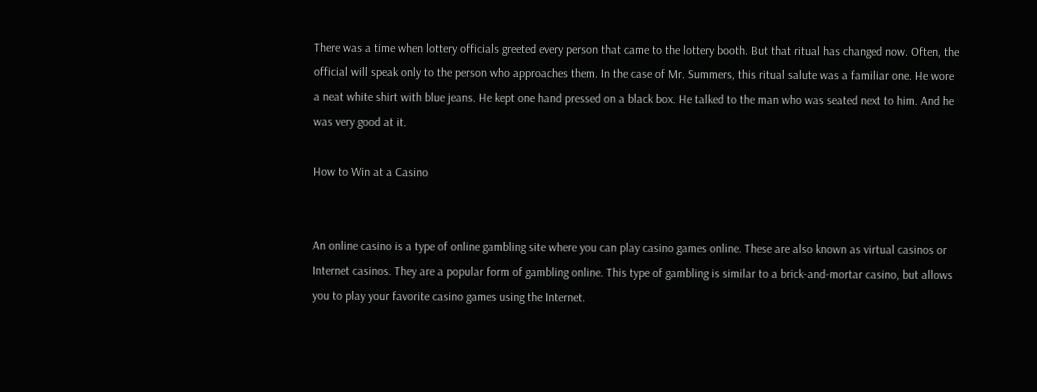There was a time when lottery officials greeted every person that came to the lottery booth. But that ritual has changed now. Often, the official will speak only to the person who approaches them. In the case of Mr. Summers, this ritual salute was a familiar one. He wore a neat white shirt with blue jeans. He kept one hand pressed on a black box. He talked to the man who was seated next to him. And he was very good at it.

How to Win at a Casino


An online casino is a type of online gambling site where you can play casino games online. These are also known as virtual casinos or Internet casinos. They are a popular form of gambling online. This type of gambling is similar to a brick-and-mortar casino, but allows you to play your favorite casino games using the Internet.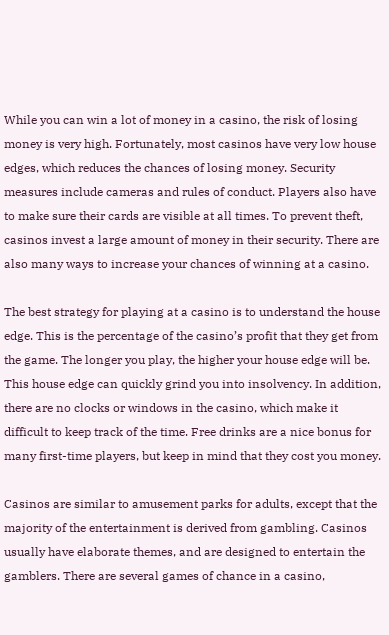While you can win a lot of money in a casino, the risk of losing money is very high. Fortunately, most casinos have very low house edges, which reduces the chances of losing money. Security measures include cameras and rules of conduct. Players also have to make sure their cards are visible at all times. To prevent theft, casinos invest a large amount of money in their security. There are also many ways to increase your chances of winning at a casino.

The best strategy for playing at a casino is to understand the house edge. This is the percentage of the casino’s profit that they get from the game. The longer you play, the higher your house edge will be. This house edge can quickly grind you into insolvency. In addition, there are no clocks or windows in the casino, which make it difficult to keep track of the time. Free drinks are a nice bonus for many first-time players, but keep in mind that they cost you money.

Casinos are similar to amusement parks for adults, except that the majority of the entertainment is derived from gambling. Casinos usually have elaborate themes, and are designed to entertain the gamblers. There are several games of chance in a casino,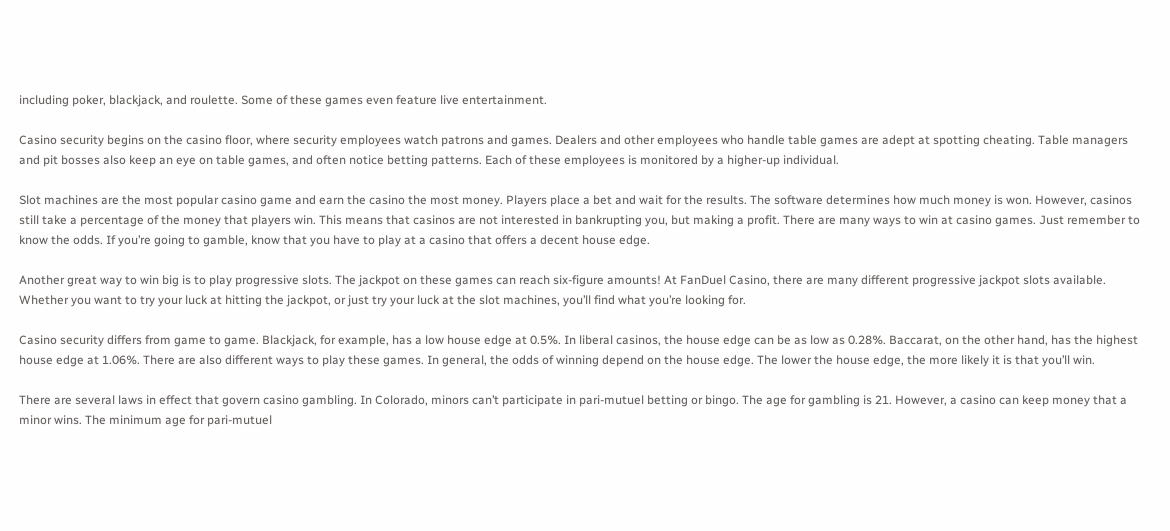including poker, blackjack, and roulette. Some of these games even feature live entertainment.

Casino security begins on the casino floor, where security employees watch patrons and games. Dealers and other employees who handle table games are adept at spotting cheating. Table managers and pit bosses also keep an eye on table games, and often notice betting patterns. Each of these employees is monitored by a higher-up individual.

Slot machines are the most popular casino game and earn the casino the most money. Players place a bet and wait for the results. The software determines how much money is won. However, casinos still take a percentage of the money that players win. This means that casinos are not interested in bankrupting you, but making a profit. There are many ways to win at casino games. Just remember to know the odds. If you’re going to gamble, know that you have to play at a casino that offers a decent house edge.

Another great way to win big is to play progressive slots. The jackpot on these games can reach six-figure amounts! At FanDuel Casino, there are many different progressive jackpot slots available. Whether you want to try your luck at hitting the jackpot, or just try your luck at the slot machines, you’ll find what you’re looking for.

Casino security differs from game to game. Blackjack, for example, has a low house edge at 0.5%. In liberal casinos, the house edge can be as low as 0.28%. Baccarat, on the other hand, has the highest house edge at 1.06%. There are also different ways to play these games. In general, the odds of winning depend on the house edge. The lower the house edge, the more likely it is that you’ll win.

There are several laws in effect that govern casino gambling. In Colorado, minors can’t participate in pari-mutuel betting or bingo. The age for gambling is 21. However, a casino can keep money that a minor wins. The minimum age for pari-mutuel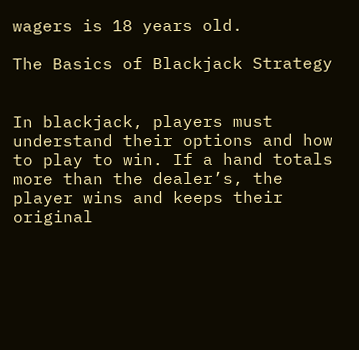wagers is 18 years old.

The Basics of Blackjack Strategy


In blackjack, players must understand their options and how to play to win. If a hand totals more than the dealer’s, the player wins and keeps their original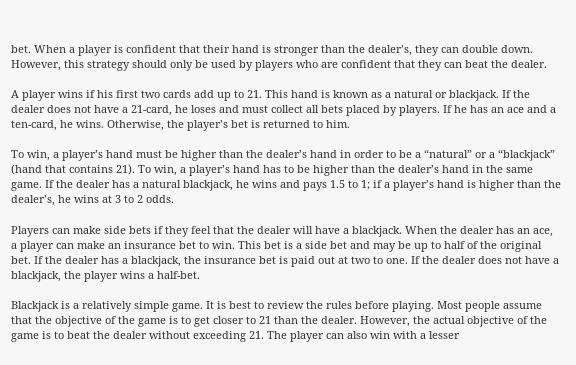bet. When a player is confident that their hand is stronger than the dealer’s, they can double down. However, this strategy should only be used by players who are confident that they can beat the dealer.

A player wins if his first two cards add up to 21. This hand is known as a natural or blackjack. If the dealer does not have a 21-card, he loses and must collect all bets placed by players. If he has an ace and a ten-card, he wins. Otherwise, the player’s bet is returned to him.

To win, a player’s hand must be higher than the dealer’s hand in order to be a “natural” or a “blackjack” (hand that contains 21). To win, a player’s hand has to be higher than the dealer’s hand in the same game. If the dealer has a natural blackjack, he wins and pays 1.5 to 1; if a player’s hand is higher than the dealer’s, he wins at 3 to 2 odds.

Players can make side bets if they feel that the dealer will have a blackjack. When the dealer has an ace, a player can make an insurance bet to win. This bet is a side bet and may be up to half of the original bet. If the dealer has a blackjack, the insurance bet is paid out at two to one. If the dealer does not have a blackjack, the player wins a half-bet.

Blackjack is a relatively simple game. It is best to review the rules before playing. Most people assume that the objective of the game is to get closer to 21 than the dealer. However, the actual objective of the game is to beat the dealer without exceeding 21. The player can also win with a lesser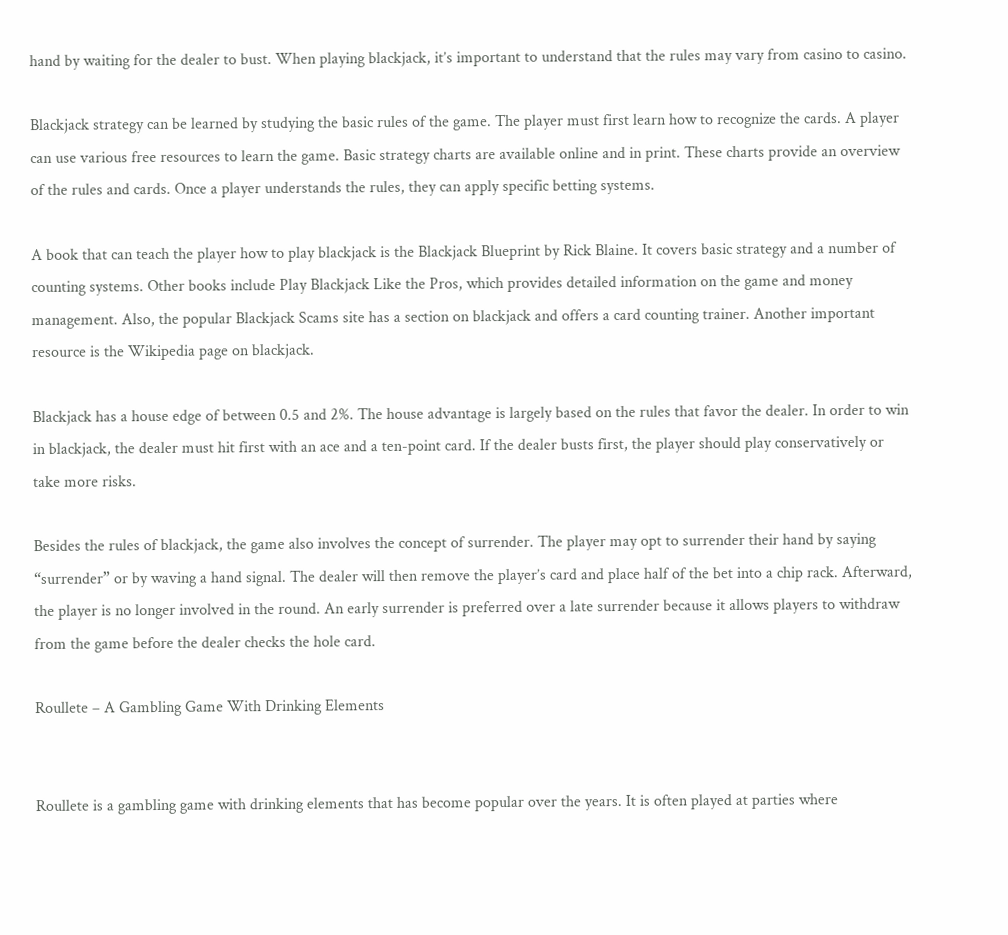hand by waiting for the dealer to bust. When playing blackjack, it’s important to understand that the rules may vary from casino to casino.

Blackjack strategy can be learned by studying the basic rules of the game. The player must first learn how to recognize the cards. A player can use various free resources to learn the game. Basic strategy charts are available online and in print. These charts provide an overview of the rules and cards. Once a player understands the rules, they can apply specific betting systems.

A book that can teach the player how to play blackjack is the Blackjack Blueprint by Rick Blaine. It covers basic strategy and a number of counting systems. Other books include Play Blackjack Like the Pros, which provides detailed information on the game and money management. Also, the popular Blackjack Scams site has a section on blackjack and offers a card counting trainer. Another important resource is the Wikipedia page on blackjack.

Blackjack has a house edge of between 0.5 and 2%. The house advantage is largely based on the rules that favor the dealer. In order to win in blackjack, the dealer must hit first with an ace and a ten-point card. If the dealer busts first, the player should play conservatively or take more risks.

Besides the rules of blackjack, the game also involves the concept of surrender. The player may opt to surrender their hand by saying “surrender” or by waving a hand signal. The dealer will then remove the player’s card and place half of the bet into a chip rack. Afterward, the player is no longer involved in the round. An early surrender is preferred over a late surrender because it allows players to withdraw from the game before the dealer checks the hole card.

Roullete – A Gambling Game With Drinking Elements


Roullete is a gambling game with drinking elements that has become popular over the years. It is often played at parties where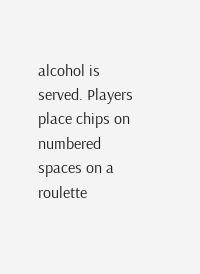alcohol is served. Players place chips on numbered spaces on a roulette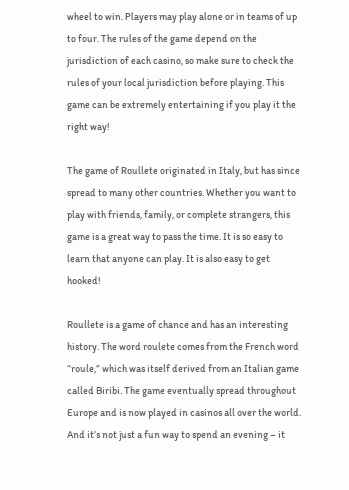wheel to win. Players may play alone or in teams of up to four. The rules of the game depend on the jurisdiction of each casino, so make sure to check the rules of your local jurisdiction before playing. This game can be extremely entertaining if you play it the right way!

The game of Roullete originated in Italy, but has since spread to many other countries. Whether you want to play with friends, family, or complete strangers, this game is a great way to pass the time. It is so easy to learn that anyone can play. It is also easy to get hooked!

Roullete is a game of chance and has an interesting history. The word roulete comes from the French word “roule,” which was itself derived from an Italian game called Biribi. The game eventually spread throughout Europe and is now played in casinos all over the world. And it’s not just a fun way to spend an evening – it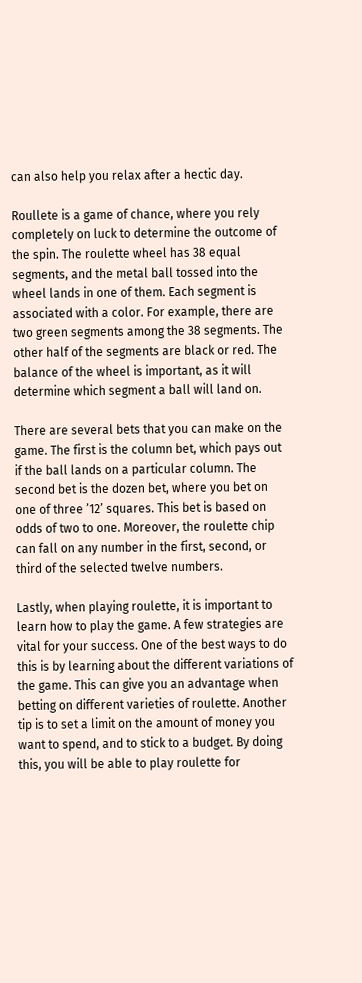can also help you relax after a hectic day.

Roullete is a game of chance, where you rely completely on luck to determine the outcome of the spin. The roulette wheel has 38 equal segments, and the metal ball tossed into the wheel lands in one of them. Each segment is associated with a color. For example, there are two green segments among the 38 segments. The other half of the segments are black or red. The balance of the wheel is important, as it will determine which segment a ball will land on.

There are several bets that you can make on the game. The first is the column bet, which pays out if the ball lands on a particular column. The second bet is the dozen bet, where you bet on one of three ’12’ squares. This bet is based on odds of two to one. Moreover, the roulette chip can fall on any number in the first, second, or third of the selected twelve numbers.

Lastly, when playing roulette, it is important to learn how to play the game. A few strategies are vital for your success. One of the best ways to do this is by learning about the different variations of the game. This can give you an advantage when betting on different varieties of roulette. Another tip is to set a limit on the amount of money you want to spend, and to stick to a budget. By doing this, you will be able to play roulette for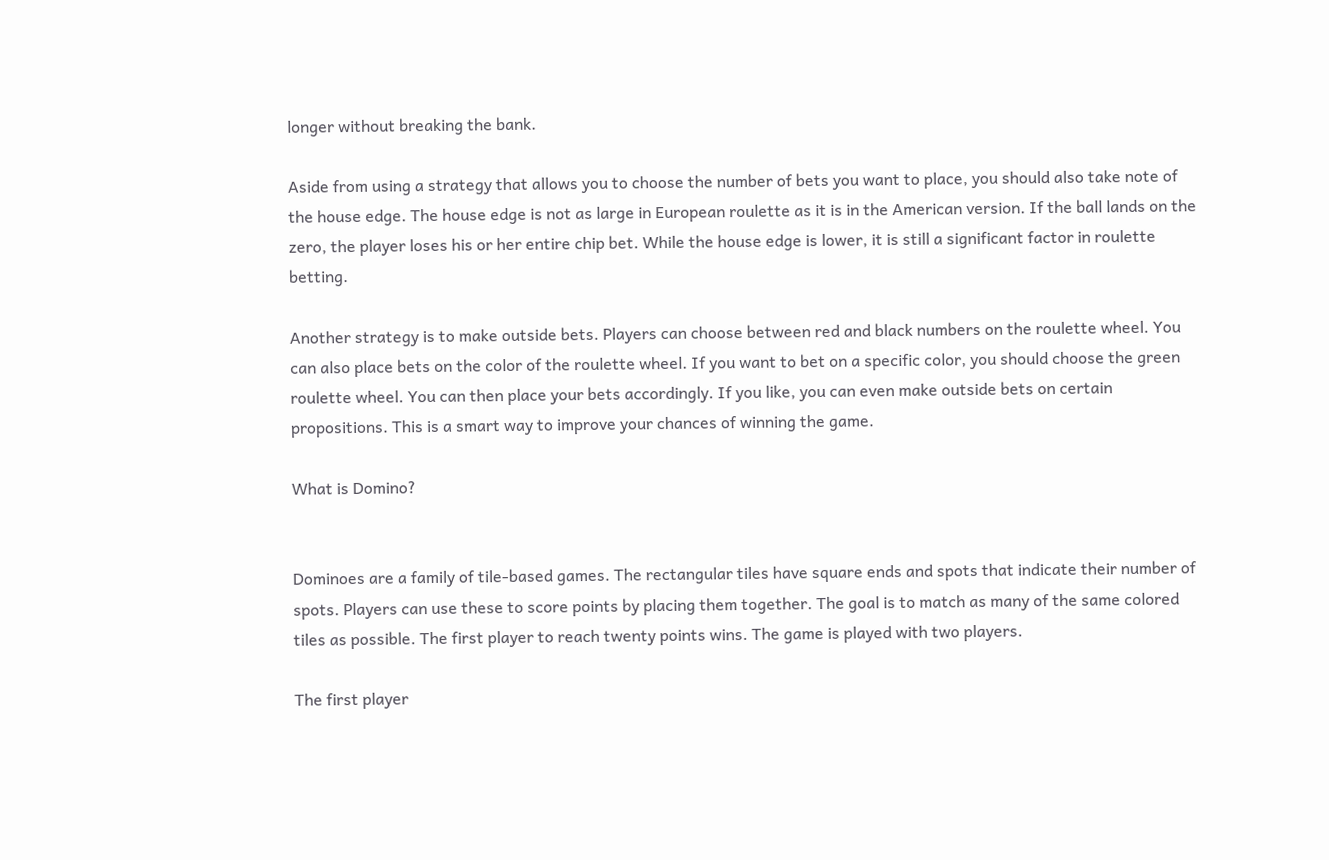longer without breaking the bank.

Aside from using a strategy that allows you to choose the number of bets you want to place, you should also take note of the house edge. The house edge is not as large in European roulette as it is in the American version. If the ball lands on the zero, the player loses his or her entire chip bet. While the house edge is lower, it is still a significant factor in roulette betting.

Another strategy is to make outside bets. Players can choose between red and black numbers on the roulette wheel. You can also place bets on the color of the roulette wheel. If you want to bet on a specific color, you should choose the green roulette wheel. You can then place your bets accordingly. If you like, you can even make outside bets on certain propositions. This is a smart way to improve your chances of winning the game.

What is Domino?


Dominoes are a family of tile-based games. The rectangular tiles have square ends and spots that indicate their number of spots. Players can use these to score points by placing them together. The goal is to match as many of the same colored tiles as possible. The first player to reach twenty points wins. The game is played with two players.

The first player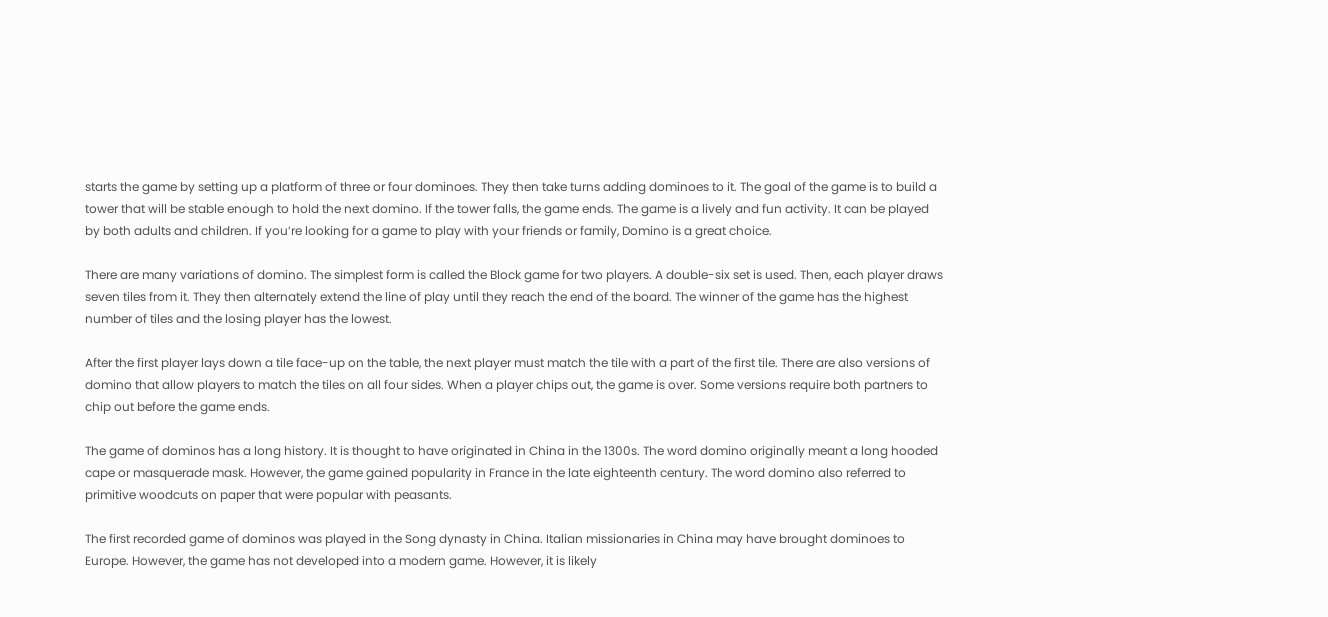starts the game by setting up a platform of three or four dominoes. They then take turns adding dominoes to it. The goal of the game is to build a tower that will be stable enough to hold the next domino. If the tower falls, the game ends. The game is a lively and fun activity. It can be played by both adults and children. If you’re looking for a game to play with your friends or family, Domino is a great choice.

There are many variations of domino. The simplest form is called the Block game for two players. A double-six set is used. Then, each player draws seven tiles from it. They then alternately extend the line of play until they reach the end of the board. The winner of the game has the highest number of tiles and the losing player has the lowest.

After the first player lays down a tile face-up on the table, the next player must match the tile with a part of the first tile. There are also versions of domino that allow players to match the tiles on all four sides. When a player chips out, the game is over. Some versions require both partners to chip out before the game ends.

The game of dominos has a long history. It is thought to have originated in China in the 1300s. The word domino originally meant a long hooded cape or masquerade mask. However, the game gained popularity in France in the late eighteenth century. The word domino also referred to primitive woodcuts on paper that were popular with peasants.

The first recorded game of dominos was played in the Song dynasty in China. Italian missionaries in China may have brought dominoes to Europe. However, the game has not developed into a modern game. However, it is likely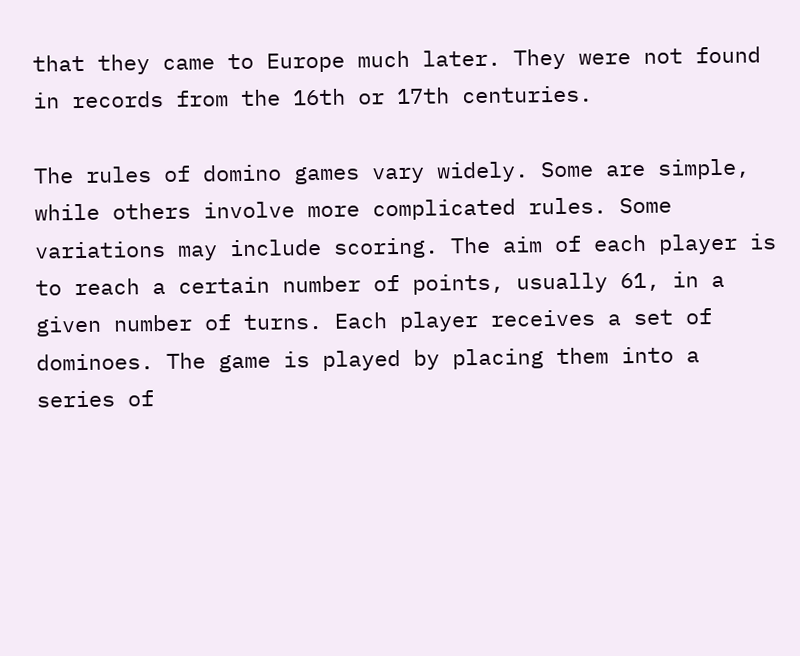that they came to Europe much later. They were not found in records from the 16th or 17th centuries.

The rules of domino games vary widely. Some are simple, while others involve more complicated rules. Some variations may include scoring. The aim of each player is to reach a certain number of points, usually 61, in a given number of turns. Each player receives a set of dominoes. The game is played by placing them into a series of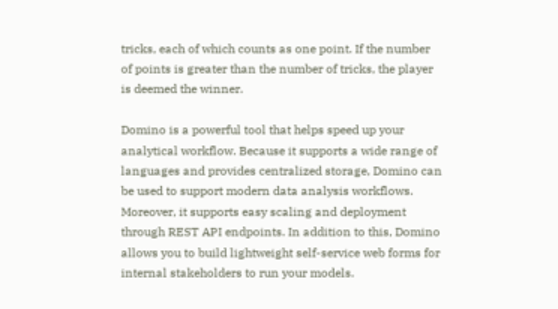tricks, each of which counts as one point. If the number of points is greater than the number of tricks, the player is deemed the winner.

Domino is a powerful tool that helps speed up your analytical workflow. Because it supports a wide range of languages and provides centralized storage, Domino can be used to support modern data analysis workflows. Moreover, it supports easy scaling and deployment through REST API endpoints. In addition to this, Domino allows you to build lightweight self-service web forms for internal stakeholders to run your models.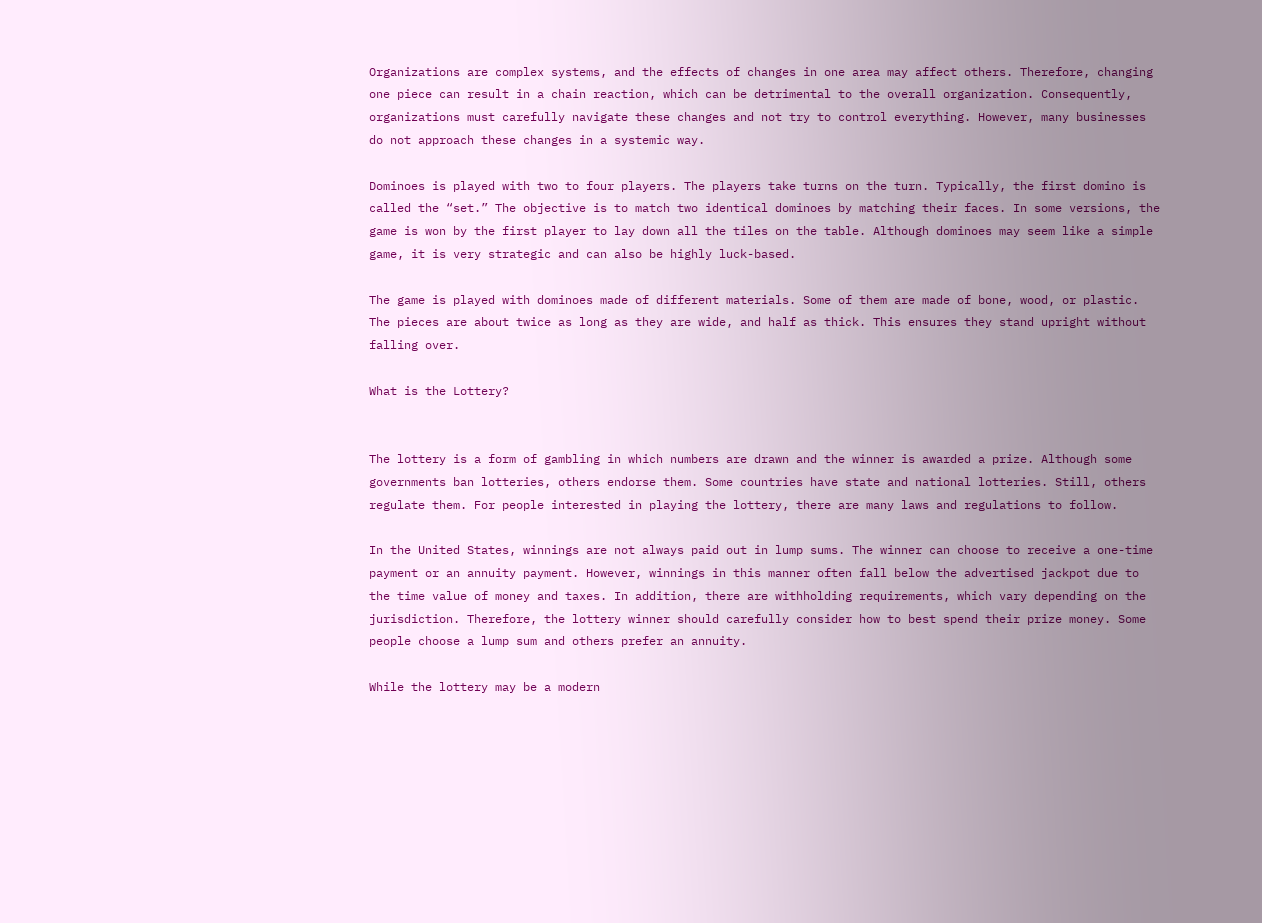Organizations are complex systems, and the effects of changes in one area may affect others. Therefore, changing one piece can result in a chain reaction, which can be detrimental to the overall organization. Consequently, organizations must carefully navigate these changes and not try to control everything. However, many businesses do not approach these changes in a systemic way.

Dominoes is played with two to four players. The players take turns on the turn. Typically, the first domino is called the “set.” The objective is to match two identical dominoes by matching their faces. In some versions, the game is won by the first player to lay down all the tiles on the table. Although dominoes may seem like a simple game, it is very strategic and can also be highly luck-based.

The game is played with dominoes made of different materials. Some of them are made of bone, wood, or plastic. The pieces are about twice as long as they are wide, and half as thick. This ensures they stand upright without falling over.

What is the Lottery?


The lottery is a form of gambling in which numbers are drawn and the winner is awarded a prize. Although some governments ban lotteries, others endorse them. Some countries have state and national lotteries. Still, others regulate them. For people interested in playing the lottery, there are many laws and regulations to follow.

In the United States, winnings are not always paid out in lump sums. The winner can choose to receive a one-time payment or an annuity payment. However, winnings in this manner often fall below the advertised jackpot due to the time value of money and taxes. In addition, there are withholding requirements, which vary depending on the jurisdiction. Therefore, the lottery winner should carefully consider how to best spend their prize money. Some people choose a lump sum and others prefer an annuity.

While the lottery may be a modern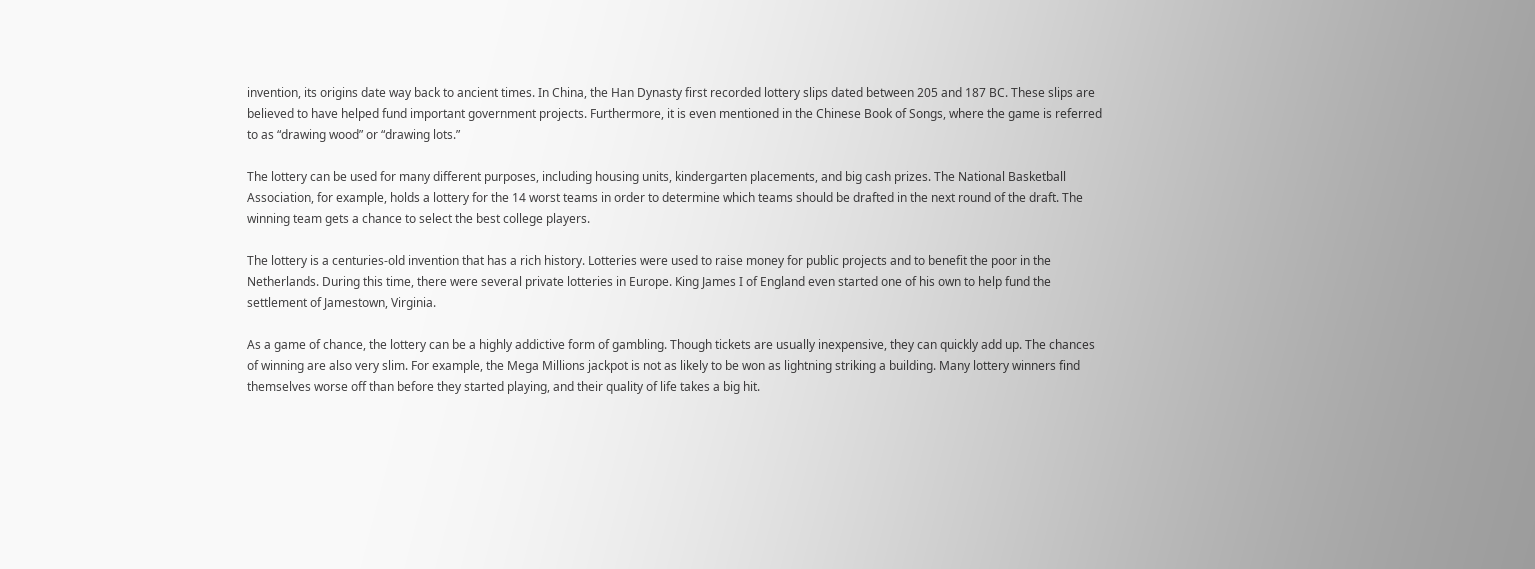invention, its origins date way back to ancient times. In China, the Han Dynasty first recorded lottery slips dated between 205 and 187 BC. These slips are believed to have helped fund important government projects. Furthermore, it is even mentioned in the Chinese Book of Songs, where the game is referred to as “drawing wood” or “drawing lots.”

The lottery can be used for many different purposes, including housing units, kindergarten placements, and big cash prizes. The National Basketball Association, for example, holds a lottery for the 14 worst teams in order to determine which teams should be drafted in the next round of the draft. The winning team gets a chance to select the best college players.

The lottery is a centuries-old invention that has a rich history. Lotteries were used to raise money for public projects and to benefit the poor in the Netherlands. During this time, there were several private lotteries in Europe. King James I of England even started one of his own to help fund the settlement of Jamestown, Virginia.

As a game of chance, the lottery can be a highly addictive form of gambling. Though tickets are usually inexpensive, they can quickly add up. The chances of winning are also very slim. For example, the Mega Millions jackpot is not as likely to be won as lightning striking a building. Many lottery winners find themselves worse off than before they started playing, and their quality of life takes a big hit.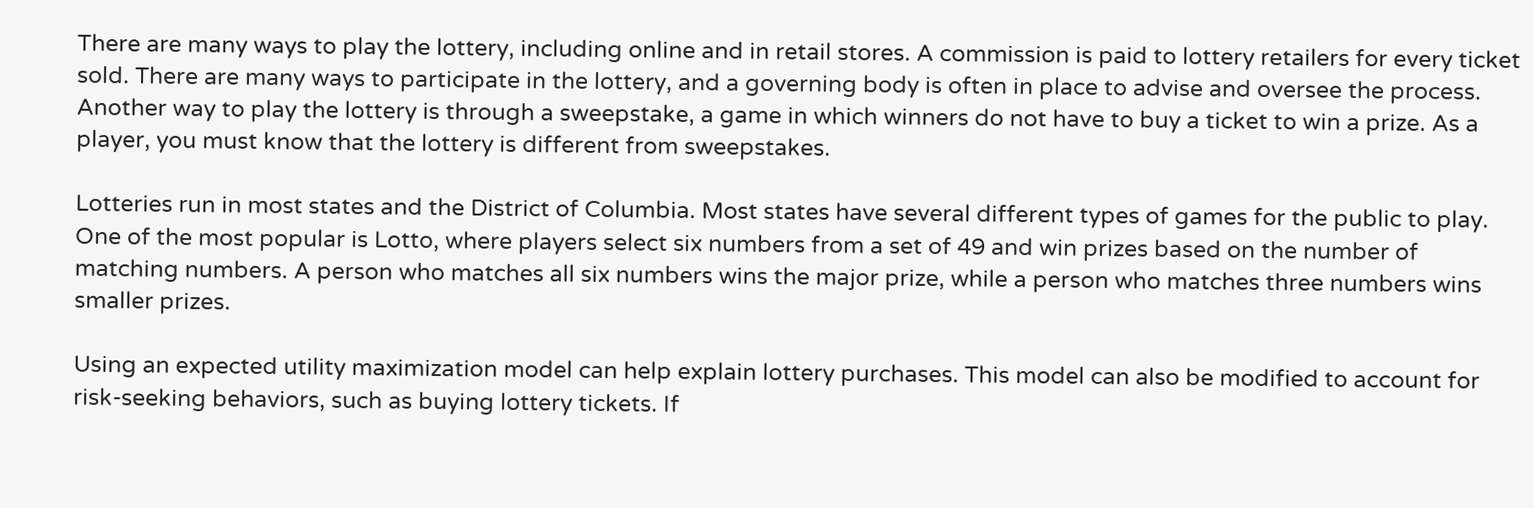There are many ways to play the lottery, including online and in retail stores. A commission is paid to lottery retailers for every ticket sold. There are many ways to participate in the lottery, and a governing body is often in place to advise and oversee the process. Another way to play the lottery is through a sweepstake, a game in which winners do not have to buy a ticket to win a prize. As a player, you must know that the lottery is different from sweepstakes.

Lotteries run in most states and the District of Columbia. Most states have several different types of games for the public to play. One of the most popular is Lotto, where players select six numbers from a set of 49 and win prizes based on the number of matching numbers. A person who matches all six numbers wins the major prize, while a person who matches three numbers wins smaller prizes.

Using an expected utility maximization model can help explain lottery purchases. This model can also be modified to account for risk-seeking behaviors, such as buying lottery tickets. If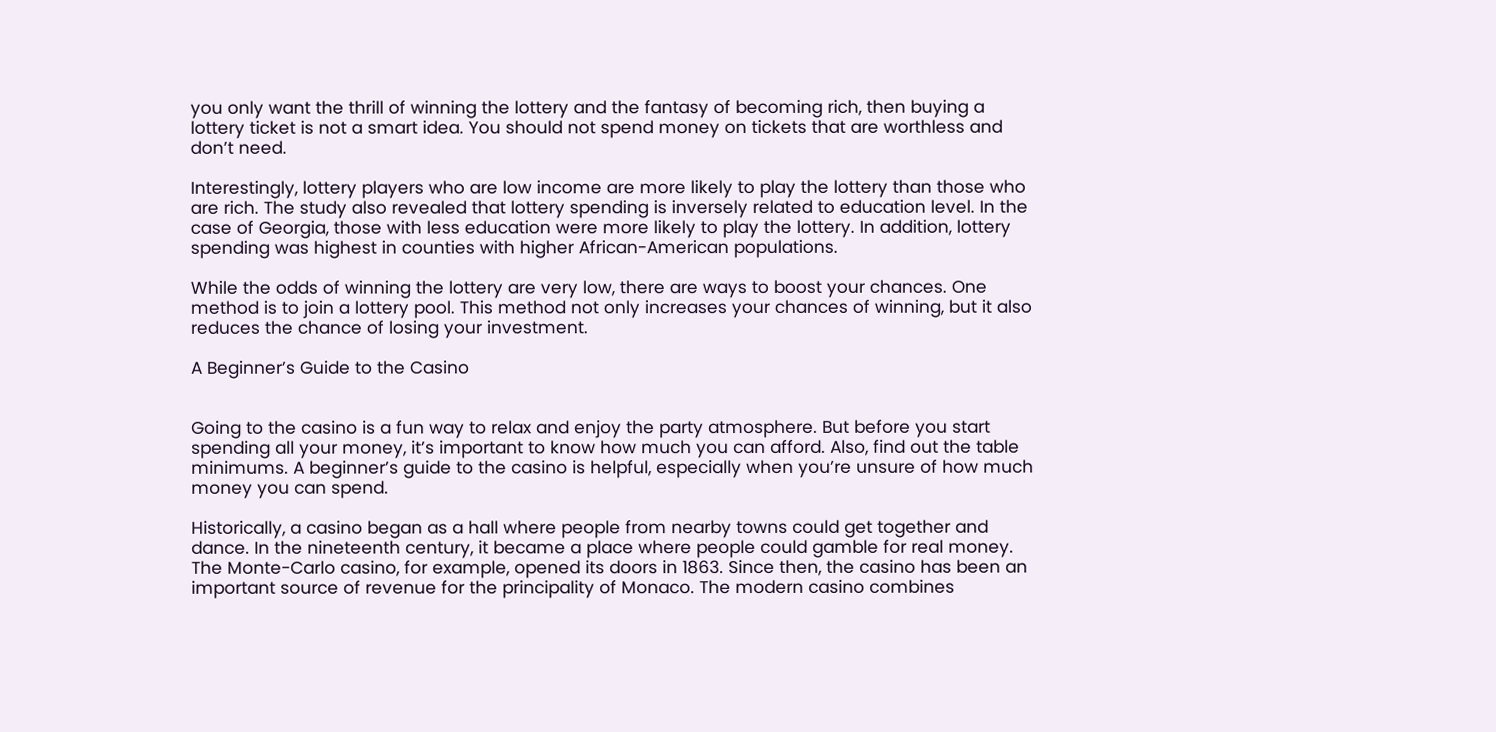you only want the thrill of winning the lottery and the fantasy of becoming rich, then buying a lottery ticket is not a smart idea. You should not spend money on tickets that are worthless and don’t need.

Interestingly, lottery players who are low income are more likely to play the lottery than those who are rich. The study also revealed that lottery spending is inversely related to education level. In the case of Georgia, those with less education were more likely to play the lottery. In addition, lottery spending was highest in counties with higher African-American populations.

While the odds of winning the lottery are very low, there are ways to boost your chances. One method is to join a lottery pool. This method not only increases your chances of winning, but it also reduces the chance of losing your investment.

A Beginner’s Guide to the Casino


Going to the casino is a fun way to relax and enjoy the party atmosphere. But before you start spending all your money, it’s important to know how much you can afford. Also, find out the table minimums. A beginner’s guide to the casino is helpful, especially when you’re unsure of how much money you can spend.

Historically, a casino began as a hall where people from nearby towns could get together and dance. In the nineteenth century, it became a place where people could gamble for real money. The Monte-Carlo casino, for example, opened its doors in 1863. Since then, the casino has been an important source of revenue for the principality of Monaco. The modern casino combines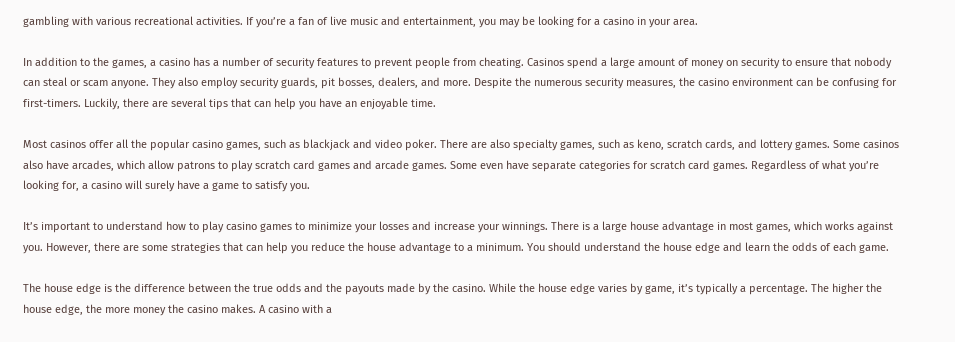gambling with various recreational activities. If you’re a fan of live music and entertainment, you may be looking for a casino in your area.

In addition to the games, a casino has a number of security features to prevent people from cheating. Casinos spend a large amount of money on security to ensure that nobody can steal or scam anyone. They also employ security guards, pit bosses, dealers, and more. Despite the numerous security measures, the casino environment can be confusing for first-timers. Luckily, there are several tips that can help you have an enjoyable time.

Most casinos offer all the popular casino games, such as blackjack and video poker. There are also specialty games, such as keno, scratch cards, and lottery games. Some casinos also have arcades, which allow patrons to play scratch card games and arcade games. Some even have separate categories for scratch card games. Regardless of what you’re looking for, a casino will surely have a game to satisfy you.

It’s important to understand how to play casino games to minimize your losses and increase your winnings. There is a large house advantage in most games, which works against you. However, there are some strategies that can help you reduce the house advantage to a minimum. You should understand the house edge and learn the odds of each game.

The house edge is the difference between the true odds and the payouts made by the casino. While the house edge varies by game, it’s typically a percentage. The higher the house edge, the more money the casino makes. A casino with a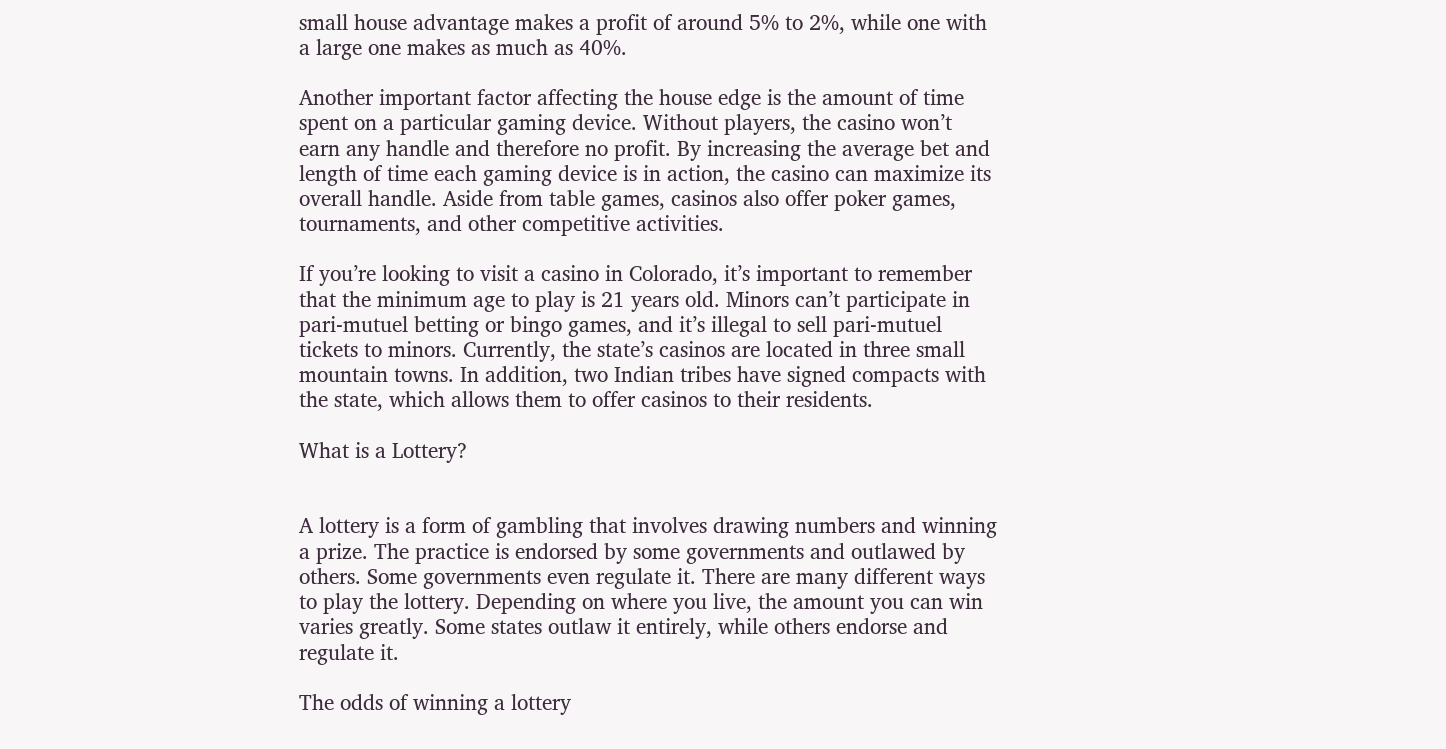small house advantage makes a profit of around 5% to 2%, while one with a large one makes as much as 40%.

Another important factor affecting the house edge is the amount of time spent on a particular gaming device. Without players, the casino won’t earn any handle and therefore no profit. By increasing the average bet and length of time each gaming device is in action, the casino can maximize its overall handle. Aside from table games, casinos also offer poker games, tournaments, and other competitive activities.

If you’re looking to visit a casino in Colorado, it’s important to remember that the minimum age to play is 21 years old. Minors can’t participate in pari-mutuel betting or bingo games, and it’s illegal to sell pari-mutuel tickets to minors. Currently, the state’s casinos are located in three small mountain towns. In addition, two Indian tribes have signed compacts with the state, which allows them to offer casinos to their residents.

What is a Lottery?


A lottery is a form of gambling that involves drawing numbers and winning a prize. The practice is endorsed by some governments and outlawed by others. Some governments even regulate it. There are many different ways to play the lottery. Depending on where you live, the amount you can win varies greatly. Some states outlaw it entirely, while others endorse and regulate it.

The odds of winning a lottery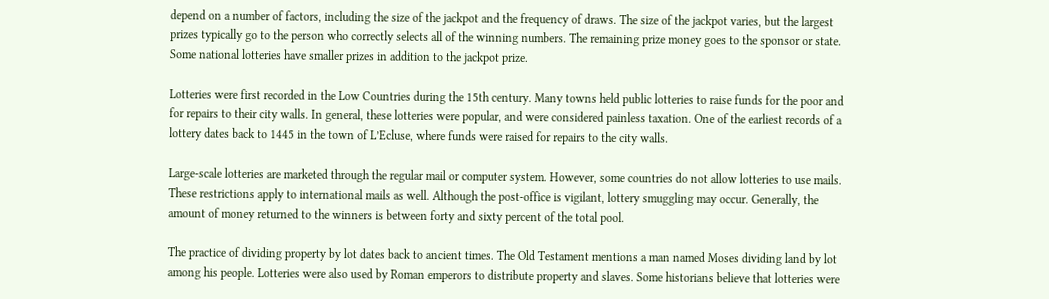depend on a number of factors, including the size of the jackpot and the frequency of draws. The size of the jackpot varies, but the largest prizes typically go to the person who correctly selects all of the winning numbers. The remaining prize money goes to the sponsor or state. Some national lotteries have smaller prizes in addition to the jackpot prize.

Lotteries were first recorded in the Low Countries during the 15th century. Many towns held public lotteries to raise funds for the poor and for repairs to their city walls. In general, these lotteries were popular, and were considered painless taxation. One of the earliest records of a lottery dates back to 1445 in the town of L’Ecluse, where funds were raised for repairs to the city walls.

Large-scale lotteries are marketed through the regular mail or computer system. However, some countries do not allow lotteries to use mails. These restrictions apply to international mails as well. Although the post-office is vigilant, lottery smuggling may occur. Generally, the amount of money returned to the winners is between forty and sixty percent of the total pool.

The practice of dividing property by lot dates back to ancient times. The Old Testament mentions a man named Moses dividing land by lot among his people. Lotteries were also used by Roman emperors to distribute property and slaves. Some historians believe that lotteries were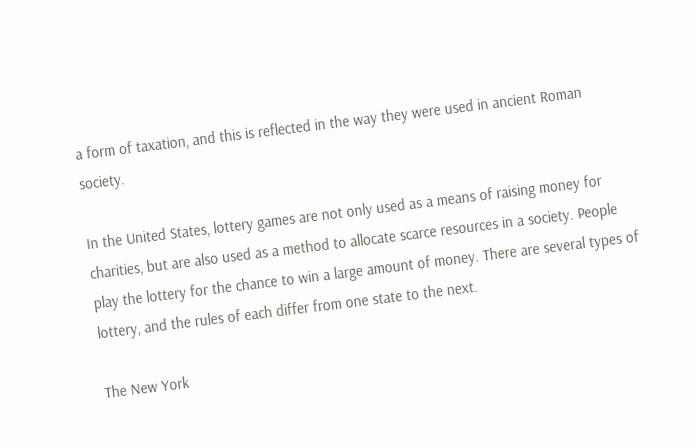a form of taxation, and this is reflected in the way they were used in ancient Roman society.

In the United States, lottery games are not only used as a means of raising money for charities, but are also used as a method to allocate scarce resources in a society. People play the lottery for the chance to win a large amount of money. There are several types of lottery, and the rules of each differ from one state to the next.

The New York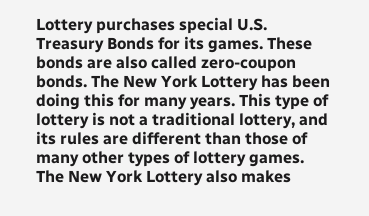Lottery purchases special U.S. Treasury Bonds for its games. These bonds are also called zero-coupon bonds. The New York Lottery has been doing this for many years. This type of lottery is not a traditional lottery, and its rules are different than those of many other types of lottery games. The New York Lottery also makes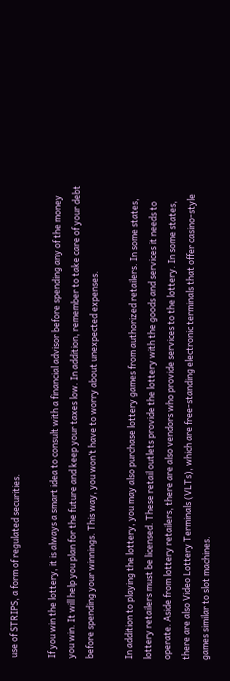use of STRIPS, a form of regulated securities.

If you win the lottery, it is always a smart idea to consult with a financial advisor before spending any of the money you win. It will help you plan for the future and keep your taxes low. In addition, remember to take care of your debt before spending your winnings. This way, you won’t have to worry about unexpected expenses.

In addition to playing the lottery, you may also purchase lottery games from authorized retailers. In some states, lottery retailers must be licensed. These retail outlets provide the lottery with the goods and services it needs to operate. Aside from lottery retailers, there are also vendors who provide services to the lottery. In some states, there are also Video Lottery Terminals (VLTs), which are free-standing electronic terminals that offer casino-style games similar to slot machines.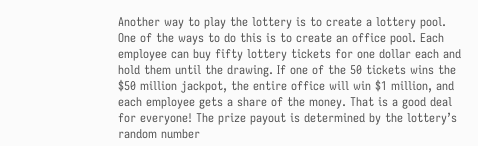Another way to play the lottery is to create a lottery pool. One of the ways to do this is to create an office pool. Each employee can buy fifty lottery tickets for one dollar each and hold them until the drawing. If one of the 50 tickets wins the $50 million jackpot, the entire office will win $1 million, and each employee gets a share of the money. That is a good deal for everyone! The prize payout is determined by the lottery’s random number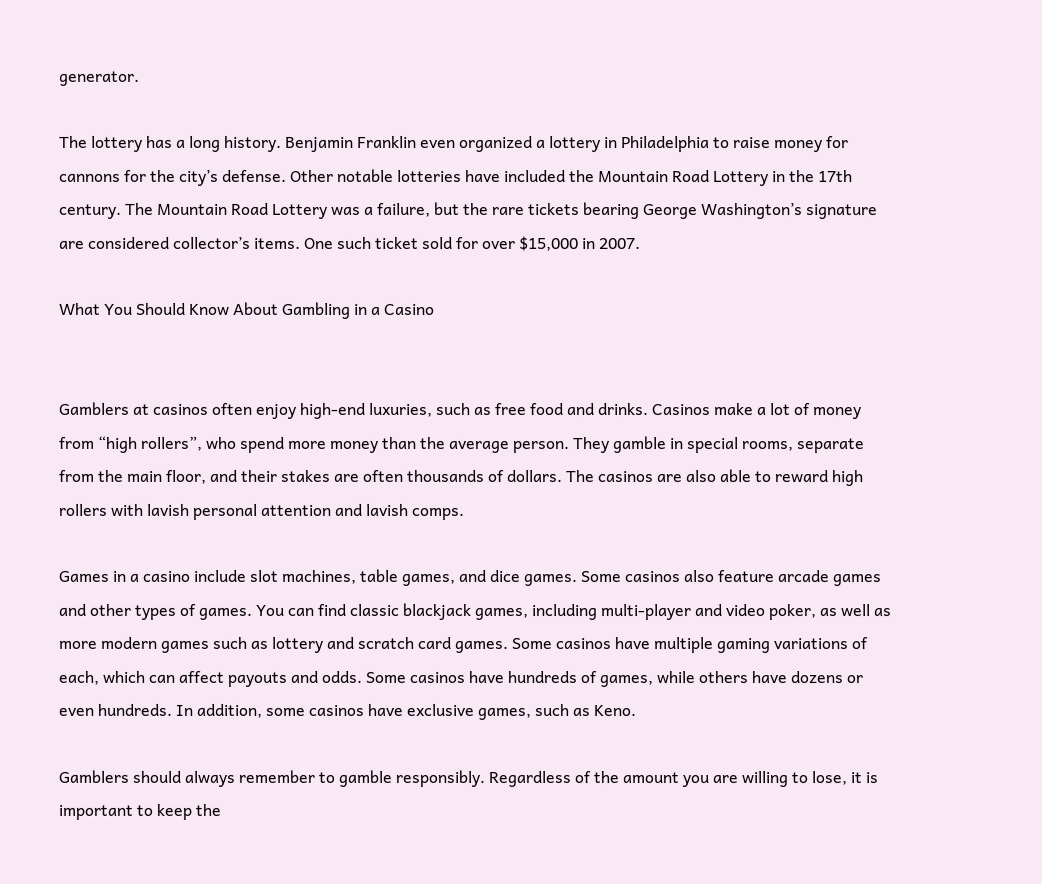generator.

The lottery has a long history. Benjamin Franklin even organized a lottery in Philadelphia to raise money for cannons for the city’s defense. Other notable lotteries have included the Mountain Road Lottery in the 17th century. The Mountain Road Lottery was a failure, but the rare tickets bearing George Washington’s signature are considered collector’s items. One such ticket sold for over $15,000 in 2007.

What You Should Know About Gambling in a Casino


Gamblers at casinos often enjoy high-end luxuries, such as free food and drinks. Casinos make a lot of money from “high rollers”, who spend more money than the average person. They gamble in special rooms, separate from the main floor, and their stakes are often thousands of dollars. The casinos are also able to reward high rollers with lavish personal attention and lavish comps.

Games in a casino include slot machines, table games, and dice games. Some casinos also feature arcade games and other types of games. You can find classic blackjack games, including multi-player and video poker, as well as more modern games such as lottery and scratch card games. Some casinos have multiple gaming variations of each, which can affect payouts and odds. Some casinos have hundreds of games, while others have dozens or even hundreds. In addition, some casinos have exclusive games, such as Keno.

Gamblers should always remember to gamble responsibly. Regardless of the amount you are willing to lose, it is important to keep the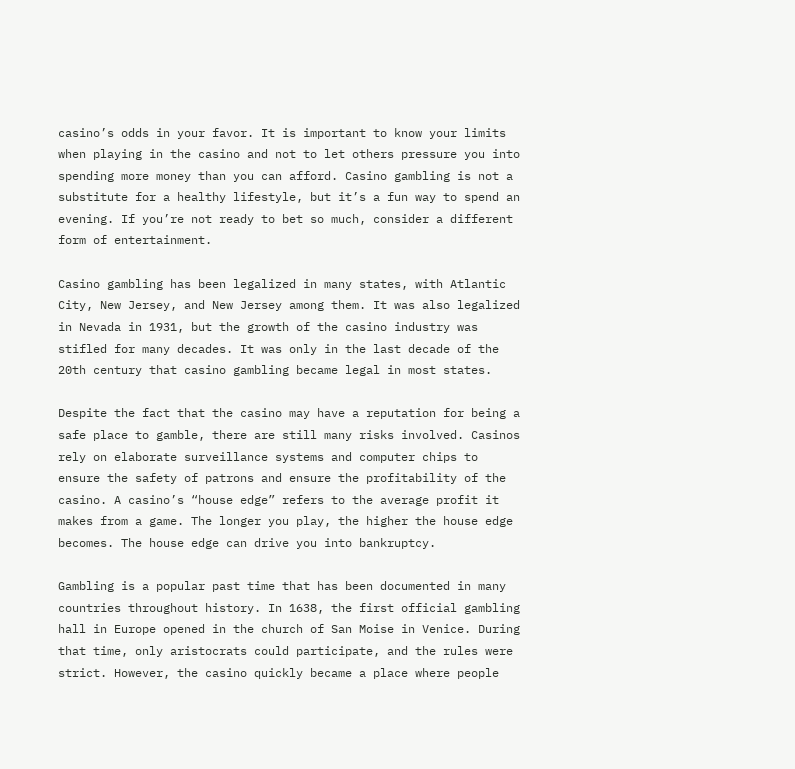casino’s odds in your favor. It is important to know your limits when playing in the casino and not to let others pressure you into spending more money than you can afford. Casino gambling is not a substitute for a healthy lifestyle, but it’s a fun way to spend an evening. If you’re not ready to bet so much, consider a different form of entertainment.

Casino gambling has been legalized in many states, with Atlantic City, New Jersey, and New Jersey among them. It was also legalized in Nevada in 1931, but the growth of the casino industry was stifled for many decades. It was only in the last decade of the 20th century that casino gambling became legal in most states.

Despite the fact that the casino may have a reputation for being a safe place to gamble, there are still many risks involved. Casinos rely on elaborate surveillance systems and computer chips to ensure the safety of patrons and ensure the profitability of the casino. A casino’s “house edge” refers to the average profit it makes from a game. The longer you play, the higher the house edge becomes. The house edge can drive you into bankruptcy.

Gambling is a popular past time that has been documented in many countries throughout history. In 1638, the first official gambling hall in Europe opened in the church of San Moise in Venice. During that time, only aristocrats could participate, and the rules were strict. However, the casino quickly became a place where people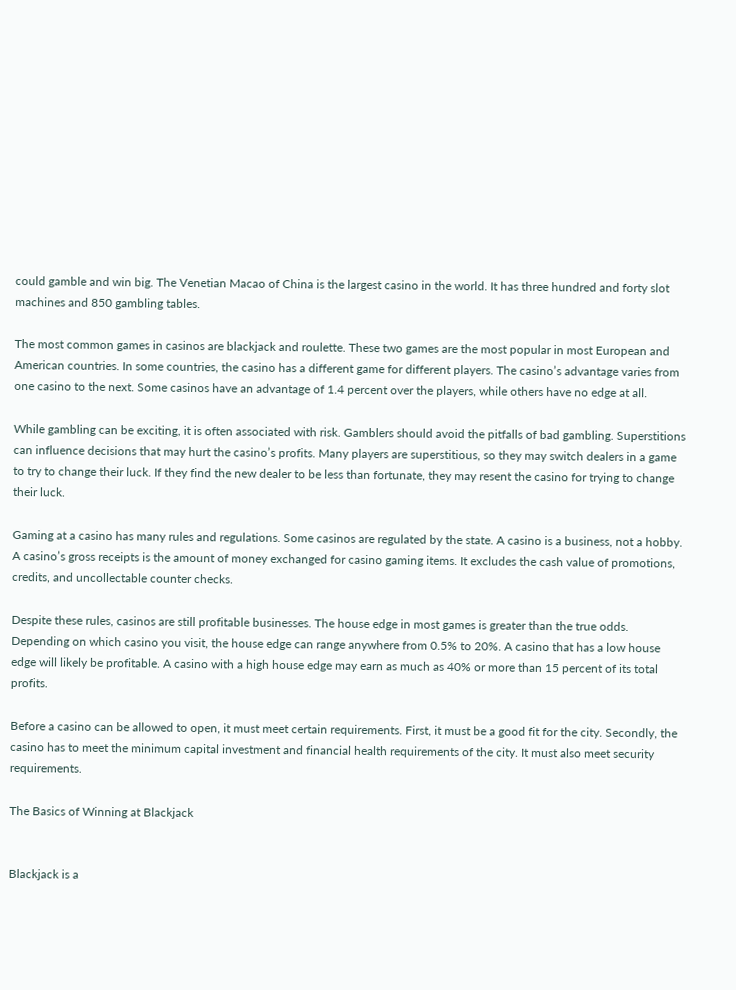could gamble and win big. The Venetian Macao of China is the largest casino in the world. It has three hundred and forty slot machines and 850 gambling tables.

The most common games in casinos are blackjack and roulette. These two games are the most popular in most European and American countries. In some countries, the casino has a different game for different players. The casino’s advantage varies from one casino to the next. Some casinos have an advantage of 1.4 percent over the players, while others have no edge at all.

While gambling can be exciting, it is often associated with risk. Gamblers should avoid the pitfalls of bad gambling. Superstitions can influence decisions that may hurt the casino’s profits. Many players are superstitious, so they may switch dealers in a game to try to change their luck. If they find the new dealer to be less than fortunate, they may resent the casino for trying to change their luck.

Gaming at a casino has many rules and regulations. Some casinos are regulated by the state. A casino is a business, not a hobby. A casino’s gross receipts is the amount of money exchanged for casino gaming items. It excludes the cash value of promotions, credits, and uncollectable counter checks.

Despite these rules, casinos are still profitable businesses. The house edge in most games is greater than the true odds. Depending on which casino you visit, the house edge can range anywhere from 0.5% to 20%. A casino that has a low house edge will likely be profitable. A casino with a high house edge may earn as much as 40% or more than 15 percent of its total profits.

Before a casino can be allowed to open, it must meet certain requirements. First, it must be a good fit for the city. Secondly, the casino has to meet the minimum capital investment and financial health requirements of the city. It must also meet security requirements.

The Basics of Winning at Blackjack


Blackjack is a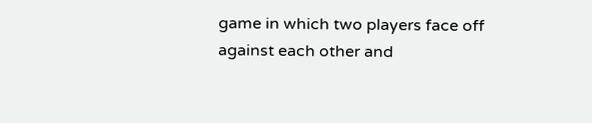game in which two players face off against each other and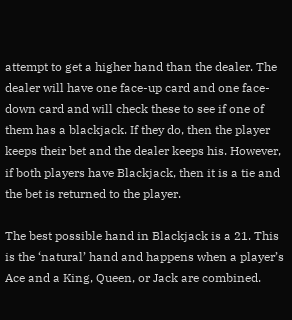attempt to get a higher hand than the dealer. The dealer will have one face-up card and one face-down card and will check these to see if one of them has a blackjack. If they do, then the player keeps their bet and the dealer keeps his. However, if both players have Blackjack, then it is a tie and the bet is returned to the player.

The best possible hand in Blackjack is a 21. This is the ‘natural’ hand and happens when a player’s Ace and a King, Queen, or Jack are combined.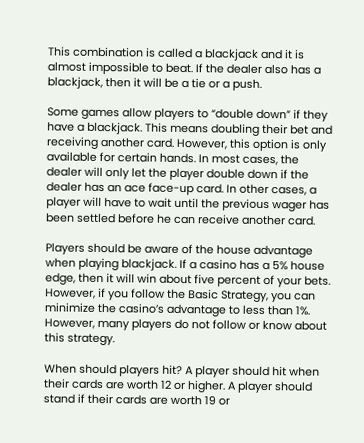This combination is called a blackjack and it is almost impossible to beat. If the dealer also has a blackjack, then it will be a tie or a push.

Some games allow players to “double down” if they have a blackjack. This means doubling their bet and receiving another card. However, this option is only available for certain hands. In most cases, the dealer will only let the player double down if the dealer has an ace face-up card. In other cases, a player will have to wait until the previous wager has been settled before he can receive another card.

Players should be aware of the house advantage when playing blackjack. If a casino has a 5% house edge, then it will win about five percent of your bets. However, if you follow the Basic Strategy, you can minimize the casino’s advantage to less than 1%. However, many players do not follow or know about this strategy.

When should players hit? A player should hit when their cards are worth 12 or higher. A player should stand if their cards are worth 19 or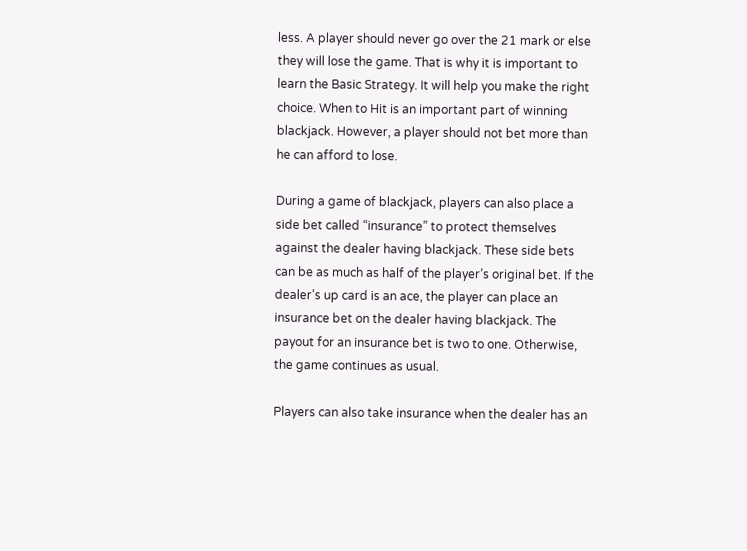less. A player should never go over the 21 mark or else they will lose the game. That is why it is important to learn the Basic Strategy. It will help you make the right choice. When to Hit is an important part of winning blackjack. However, a player should not bet more than he can afford to lose.

During a game of blackjack, players can also place a side bet called “insurance” to protect themselves against the dealer having blackjack. These side bets can be as much as half of the player’s original bet. If the dealer’s up card is an ace, the player can place an insurance bet on the dealer having blackjack. The payout for an insurance bet is two to one. Otherwise, the game continues as usual.

Players can also take insurance when the dealer has an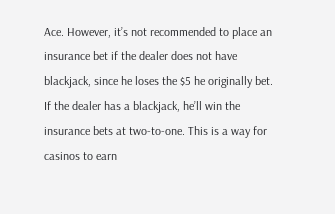Ace. However, it’s not recommended to place an insurance bet if the dealer does not have blackjack, since he loses the $5 he originally bet. If the dealer has a blackjack, he’ll win the insurance bets at two-to-one. This is a way for casinos to earn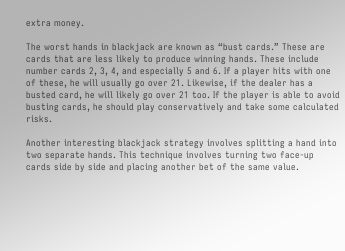extra money.

The worst hands in blackjack are known as “bust cards.” These are cards that are less likely to produce winning hands. These include number cards 2, 3, 4, and especially 5 and 6. If a player hits with one of these, he will usually go over 21. Likewise, if the dealer has a busted card, he will likely go over 21 too. If the player is able to avoid busting cards, he should play conservatively and take some calculated risks.

Another interesting blackjack strategy involves splitting a hand into two separate hands. This technique involves turning two face-up cards side by side and placing another bet of the same value.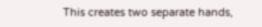This creates two separate hands,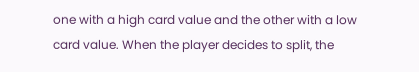one with a high card value and the other with a low card value. When the player decides to split, the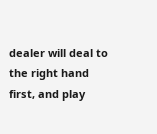dealer will deal to the right hand first, and play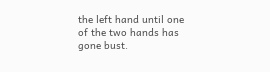the left hand until one of the two hands has gone bust.